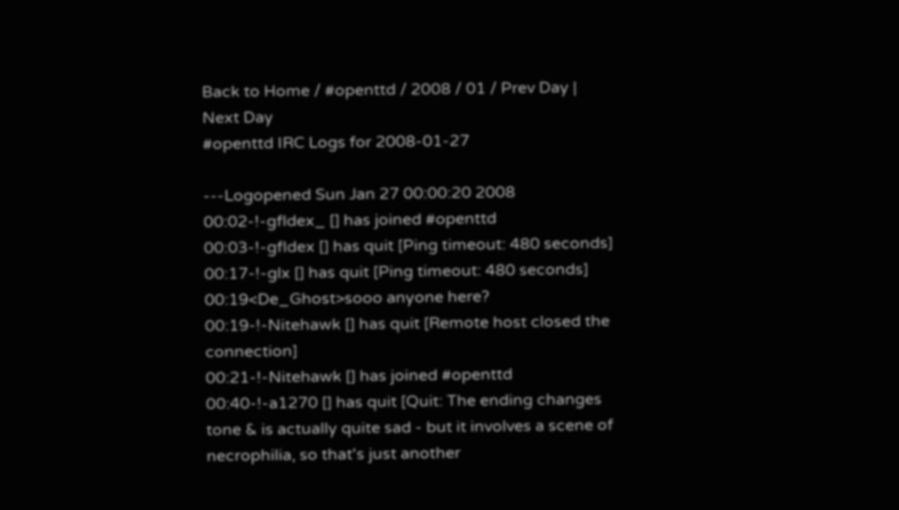Back to Home / #openttd / 2008 / 01 / Prev Day | Next Day
#openttd IRC Logs for 2008-01-27

---Logopened Sun Jan 27 00:00:20 2008
00:02-!-gfldex_ [] has joined #openttd
00:03-!-gfldex [] has quit [Ping timeout: 480 seconds]
00:17-!-glx [] has quit [Ping timeout: 480 seconds]
00:19<De_Ghost>sooo anyone here?
00:19-!-Nitehawk [] has quit [Remote host closed the connection]
00:21-!-Nitehawk [] has joined #openttd
00:40-!-a1270 [] has quit [Quit: The ending changes tone & is actually quite sad - but it involves a scene of necrophilia, so that's just another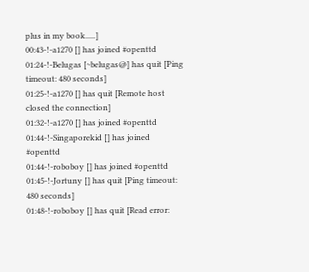plus in my book.....]
00:43-!-a1270 [] has joined #openttd
01:24-!-Belugas [~belugas@] has quit [Ping timeout: 480 seconds]
01:25-!-a1270 [] has quit [Remote host closed the connection]
01:32-!-a1270 [] has joined #openttd
01:44-!-Singaporekid [] has joined #openttd
01:44-!-roboboy [] has joined #openttd
01:45-!-Jortuny [] has quit [Ping timeout: 480 seconds]
01:48-!-roboboy [] has quit [Read error: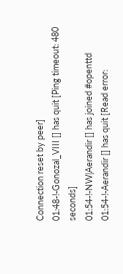Connection reset by peer]
01:48-!-Gonozal_VIII [] has quit [Ping timeout: 480 seconds]
01:54-!-NW|Aerandir [] has joined #openttd
01:54-!-Aerandir [] has quit [Read error: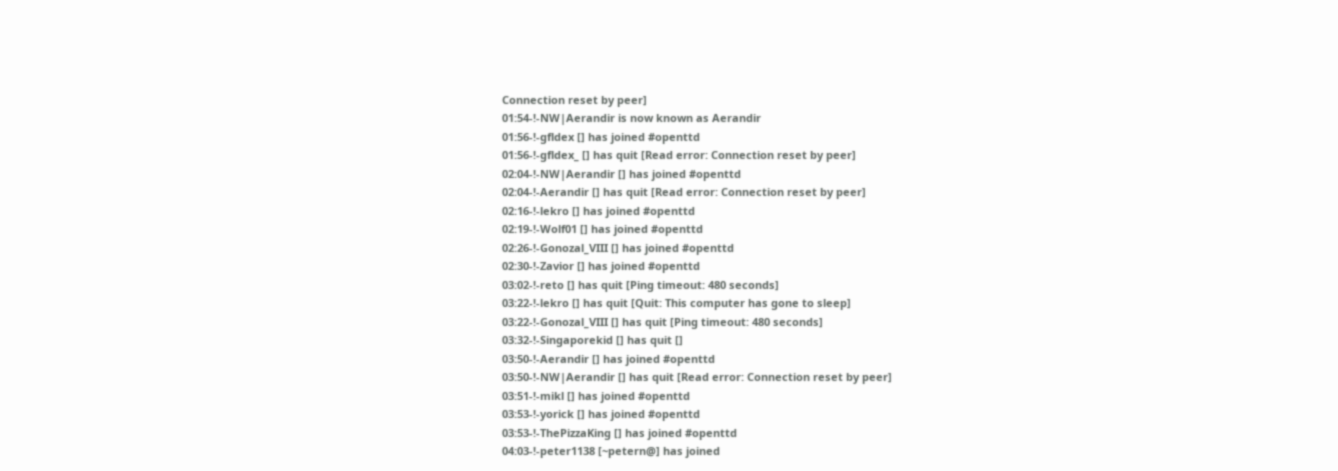Connection reset by peer]
01:54-!-NW|Aerandir is now known as Aerandir
01:56-!-gfldex [] has joined #openttd
01:56-!-gfldex_ [] has quit [Read error: Connection reset by peer]
02:04-!-NW|Aerandir [] has joined #openttd
02:04-!-Aerandir [] has quit [Read error: Connection reset by peer]
02:16-!-lekro [] has joined #openttd
02:19-!-Wolf01 [] has joined #openttd
02:26-!-Gonozal_VIII [] has joined #openttd
02:30-!-Zavior [] has joined #openttd
03:02-!-reto [] has quit [Ping timeout: 480 seconds]
03:22-!-lekro [] has quit [Quit: This computer has gone to sleep]
03:22-!-Gonozal_VIII [] has quit [Ping timeout: 480 seconds]
03:32-!-Singaporekid [] has quit []
03:50-!-Aerandir [] has joined #openttd
03:50-!-NW|Aerandir [] has quit [Read error: Connection reset by peer]
03:51-!-mikl [] has joined #openttd
03:53-!-yorick [] has joined #openttd
03:53-!-ThePizzaKing [] has joined #openttd
04:03-!-peter1138 [~petern@] has joined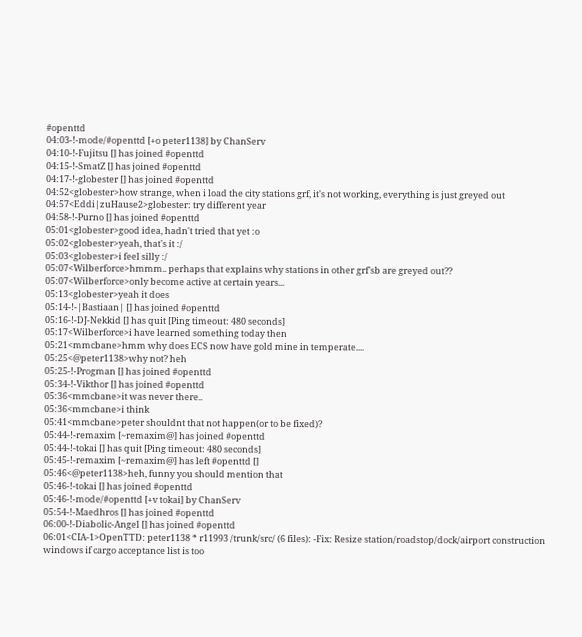#openttd
04:03-!-mode/#openttd [+o peter1138] by ChanServ
04:10-!-Fujitsu [] has joined #openttd
04:15-!-SmatZ [] has joined #openttd
04:17-!-globester [] has joined #openttd
04:52<globester>how strange, when i load the city stations grf, it's not working, everything is just greyed out
04:57<Eddi|zuHause2>globester: try different year
04:58-!-Purno [] has joined #openttd
05:01<globester>good idea, hadn't tried that yet :o
05:02<globester>yeah, that's it :/
05:03<globester>i feel silly :/
05:07<Wilberforce>hmmm.. perhaps that explains why stations in other grf'sb are greyed out??
05:07<Wilberforce>only become active at certain years...
05:13<globester>yeah it does
05:14-!-|Bastiaan| [] has joined #openttd
05:16-!-DJ-Nekkid [] has quit [Ping timeout: 480 seconds]
05:17<Wilberforce>i have learned something today then
05:21<mmcbane>hmm why does ECS now have gold mine in temperate....
05:25<@peter1138>why not? heh
05:25-!-Progman [] has joined #openttd
05:34-!-Vikthor [] has joined #openttd
05:36<mmcbane>it was never there..
05:36<mmcbane>i think
05:41<mmcbane>peter shouldnt that not happen(or to be fixed)?
05:44-!-remaxim [~remaxim@] has joined #openttd
05:44-!-tokai [] has quit [Ping timeout: 480 seconds]
05:45-!-remaxim [~remaxim@] has left #openttd []
05:46<@peter1138>heh, funny you should mention that
05:46-!-tokai [] has joined #openttd
05:46-!-mode/#openttd [+v tokai] by ChanServ
05:54-!-Maedhros [] has joined #openttd
06:00-!-Diabolic-Angel [] has joined #openttd
06:01<CIA-1>OpenTTD: peter1138 * r11993 /trunk/src/ (6 files): -Fix: Resize station/roadstop/dock/airport construction windows if cargo acceptance list is too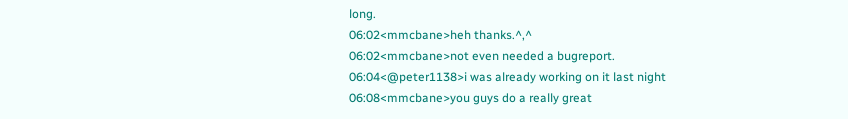long.
06:02<mmcbane>heh thanks.^,^
06:02<mmcbane>not even needed a bugreport.
06:04<@peter1138>i was already working on it last night
06:08<mmcbane>you guys do a really great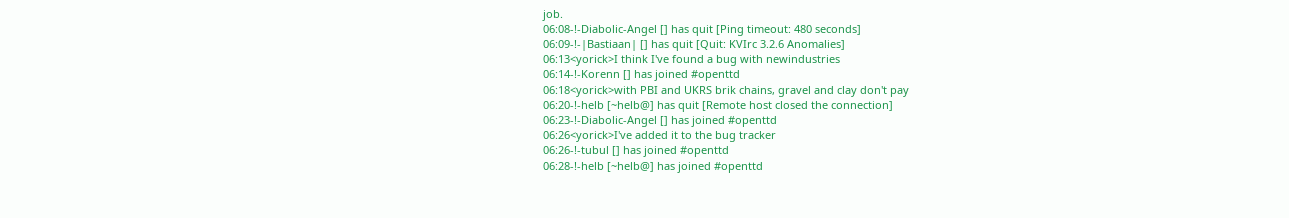job.
06:08-!-Diabolic-Angel [] has quit [Ping timeout: 480 seconds]
06:09-!-|Bastiaan| [] has quit [Quit: KVIrc 3.2.6 Anomalies]
06:13<yorick>I think I've found a bug with newindustries
06:14-!-Korenn [] has joined #openttd
06:18<yorick>with PBI and UKRS brik chains, gravel and clay don't pay
06:20-!-helb [~helb@] has quit [Remote host closed the connection]
06:23-!-Diabolic-Angel [] has joined #openttd
06:26<yorick>I've added it to the bug tracker
06:26-!-tubul [] has joined #openttd
06:28-!-helb [~helb@] has joined #openttd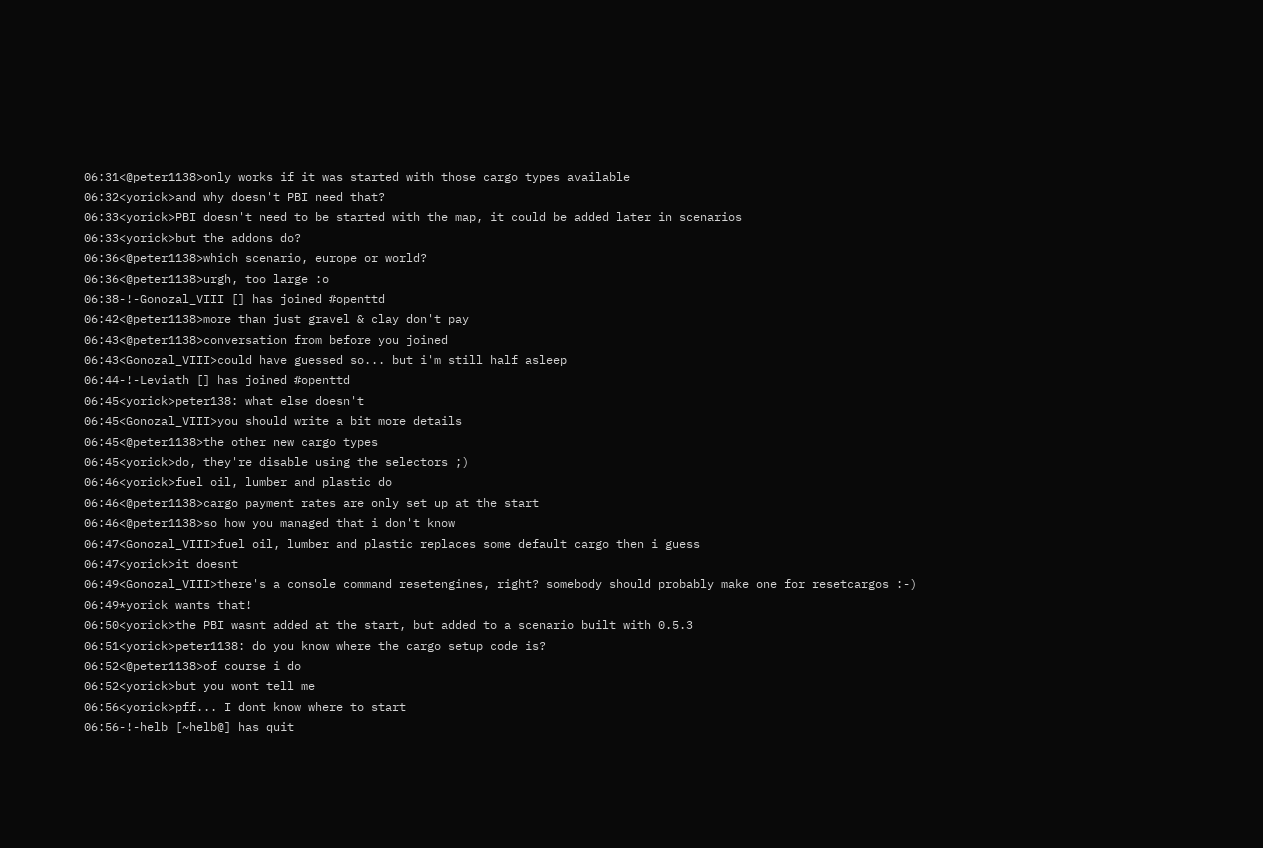06:31<@peter1138>only works if it was started with those cargo types available
06:32<yorick>and why doesn't PBI need that?
06:33<yorick>PBI doesn't need to be started with the map, it could be added later in scenarios
06:33<yorick>but the addons do?
06:36<@peter1138>which scenario, europe or world?
06:36<@peter1138>urgh, too large :o
06:38-!-Gonozal_VIII [] has joined #openttd
06:42<@peter1138>more than just gravel & clay don't pay
06:43<@peter1138>conversation from before you joined
06:43<Gonozal_VIII>could have guessed so... but i'm still half asleep
06:44-!-Leviath [] has joined #openttd
06:45<yorick>peter138: what else doesn't
06:45<Gonozal_VIII>you should write a bit more details
06:45<@peter1138>the other new cargo types
06:45<yorick>do, they're disable using the selectors ;)
06:46<yorick>fuel oil, lumber and plastic do
06:46<@peter1138>cargo payment rates are only set up at the start
06:46<@peter1138>so how you managed that i don't know
06:47<Gonozal_VIII>fuel oil, lumber and plastic replaces some default cargo then i guess
06:47<yorick>it doesnt
06:49<Gonozal_VIII>there's a console command resetengines, right? somebody should probably make one for resetcargos :-)
06:49*yorick wants that!
06:50<yorick>the PBI wasnt added at the start, but added to a scenario built with 0.5.3
06:51<yorick>peter1138: do you know where the cargo setup code is?
06:52<@peter1138>of course i do
06:52<yorick>but you wont tell me
06:56<yorick>pff... I dont know where to start
06:56-!-helb [~helb@] has quit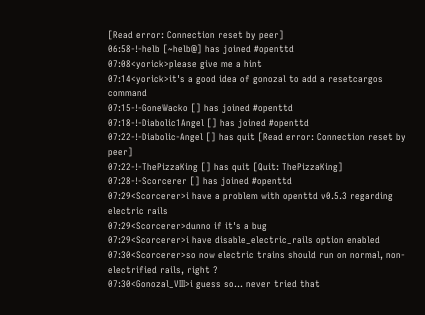[Read error: Connection reset by peer]
06:58-!-helb [~helb@] has joined #openttd
07:08<yorick>please give me a hint
07:14<yorick>it's a good idea of gonozal to add a resetcargos command
07:15-!-GoneWacko [] has joined #openttd
07:18-!-Diabolic1Angel [] has joined #openttd
07:22-!-Diabolic-Angel [] has quit [Read error: Connection reset by peer]
07:22-!-ThePizzaKing [] has quit [Quit: ThePizzaKing]
07:28-!-Scorcerer [] has joined #openttd
07:29<Scorcerer>i have a problem with openttd v0.5.3 regarding electric rails
07:29<Scorcerer>dunno if it's a bug
07:29<Scorcerer>i have disable_electric_rails option enabled
07:30<Scorcerer>so now electric trains should run on normal, non-electrified rails, right ?
07:30<Gonozal_VIII>i guess so... never tried that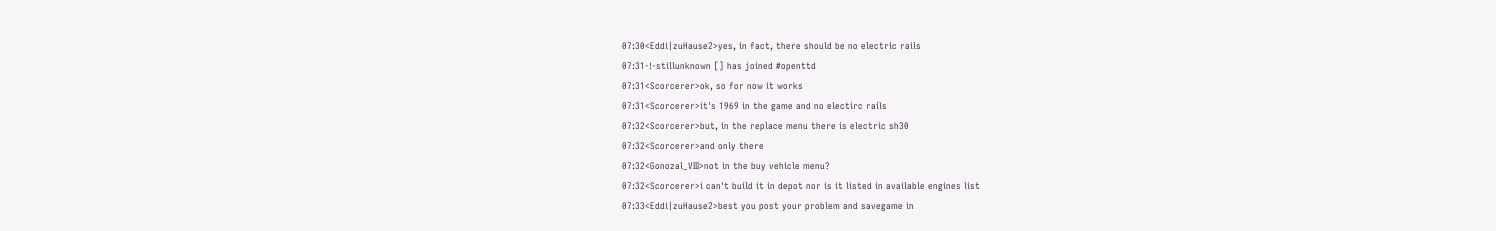07:30<Eddi|zuHause2>yes, in fact, there should be no electric rails
07:31-!-stillunknown [] has joined #openttd
07:31<Scorcerer>ok, so for now it works
07:31<Scorcerer>it's 1969 in the game and no electirc rails
07:32<Scorcerer>but, in the replace menu there is electric sh30
07:32<Scorcerer>and only there
07:32<Gonozal_VIII>not in the buy vehicle menu?
07:32<Scorcerer>i can't build it in depot nor is it listed in available engines list
07:33<Eddi|zuHause2>best you post your problem and savegame in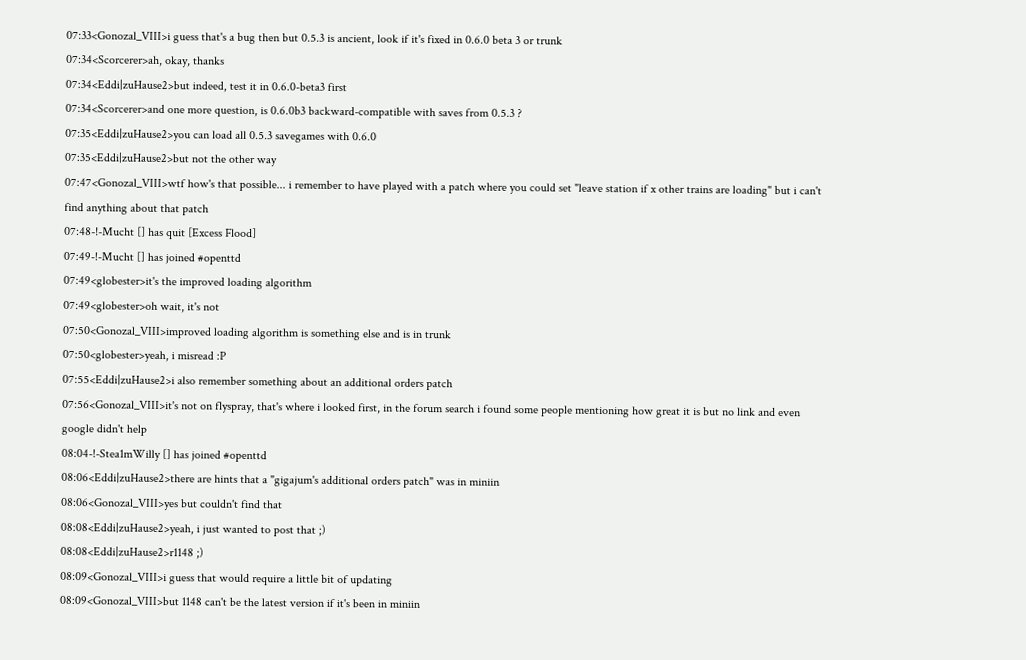07:33<Gonozal_VIII>i guess that's a bug then but 0.5.3 is ancient, look if it's fixed in 0.6.0 beta 3 or trunk
07:34<Scorcerer>ah, okay, thanks
07:34<Eddi|zuHause2>but indeed, test it in 0.6.0-beta3 first
07:34<Scorcerer>and one more question, is 0.6.0b3 backward-compatible with saves from 0.5.3 ?
07:35<Eddi|zuHause2>you can load all 0.5.3 savegames with 0.6.0
07:35<Eddi|zuHause2>but not the other way
07:47<Gonozal_VIII>wtf how's that possible... i remember to have played with a patch where you could set "leave station if x other trains are loading" but i can't find anything about that patch
07:48-!-Mucht [] has quit [Excess Flood]
07:49-!-Mucht [] has joined #openttd
07:49<globester>it's the improved loading algorithm
07:49<globester>oh wait, it's not
07:50<Gonozal_VIII>improved loading algorithm is something else and is in trunk
07:50<globester>yeah, i misread :P
07:55<Eddi|zuHause2>i also remember something about an additional orders patch
07:56<Gonozal_VIII>it's not on flyspray, that's where i looked first, in the forum search i found some people mentioning how great it is but no link and even google didn't help
08:04-!-Stea1mWilly [] has joined #openttd
08:06<Eddi|zuHause2>there are hints that a "gigajum's additional orders patch" was in miniin
08:06<Gonozal_VIII>yes but couldn't find that
08:08<Eddi|zuHause2>yeah, i just wanted to post that ;)
08:08<Eddi|zuHause2>r1148 ;)
08:09<Gonozal_VIII>i guess that would require a little bit of updating
08:09<Gonozal_VIII>but 1148 can't be the latest version if it's been in miniin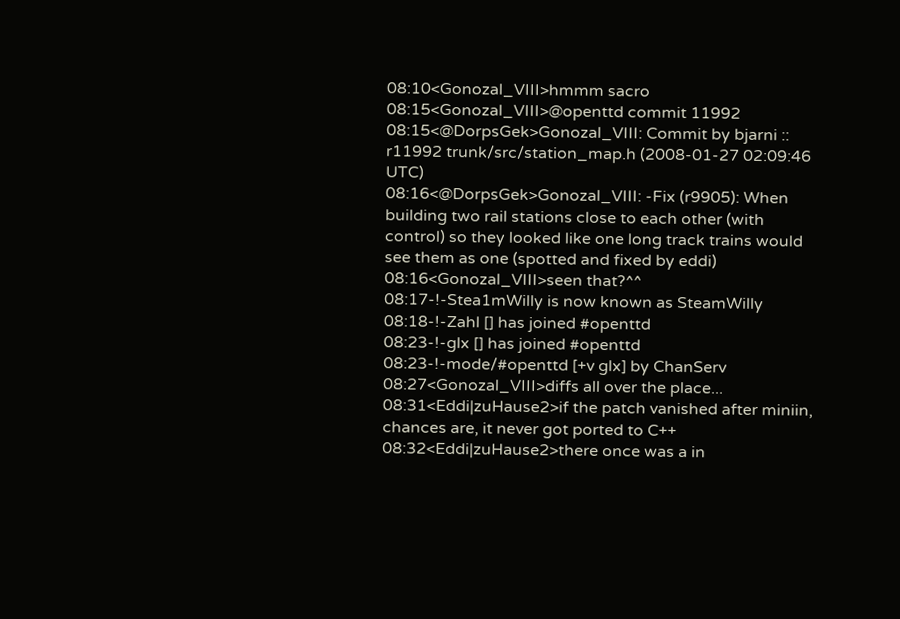08:10<Gonozal_VIII>hmmm sacro
08:15<Gonozal_VIII>@openttd commit 11992
08:15<@DorpsGek>Gonozal_VIII: Commit by bjarni :: r11992 trunk/src/station_map.h (2008-01-27 02:09:46 UTC)
08:16<@DorpsGek>Gonozal_VIII: -Fix (r9905): When building two rail stations close to each other (with control) so they looked like one long track trains would see them as one (spotted and fixed by eddi)
08:16<Gonozal_VIII>seen that?^^
08:17-!-Stea1mWilly is now known as SteamWilly
08:18-!-Zahl [] has joined #openttd
08:23-!-glx [] has joined #openttd
08:23-!-mode/#openttd [+v glx] by ChanServ
08:27<Gonozal_VIII>diffs all over the place...
08:31<Eddi|zuHause2>if the patch vanished after miniin, chances are, it never got ported to C++
08:32<Eddi|zuHause2>there once was a in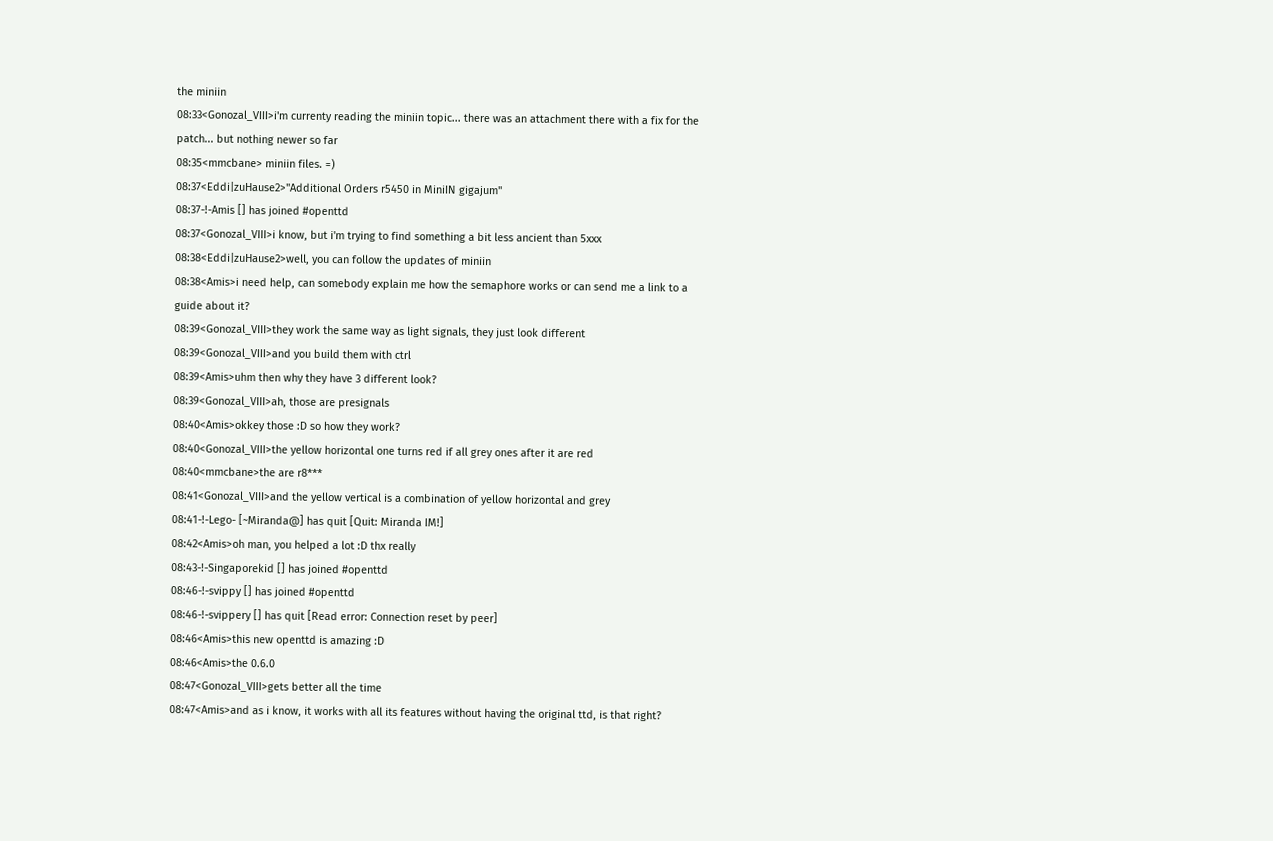the miniin
08:33<Gonozal_VIII>i'm currenty reading the miniin topic... there was an attachment there with a fix for the patch... but nothing newer so far
08:35<mmcbane> miniin files. =)
08:37<Eddi|zuHause2>"Additional Orders r5450 in MiniIN gigajum"
08:37-!-Amis [] has joined #openttd
08:37<Gonozal_VIII>i know, but i'm trying to find something a bit less ancient than 5xxx
08:38<Eddi|zuHause2>well, you can follow the updates of miniin
08:38<Amis>i need help, can somebody explain me how the semaphore works or can send me a link to a guide about it?
08:39<Gonozal_VIII>they work the same way as light signals, they just look different
08:39<Gonozal_VIII>and you build them with ctrl
08:39<Amis>uhm then why they have 3 different look?
08:39<Gonozal_VIII>ah, those are presignals
08:40<Amis>okkey those :D so how they work?
08:40<Gonozal_VIII>the yellow horizontal one turns red if all grey ones after it are red
08:40<mmcbane>the are r8***
08:41<Gonozal_VIII>and the yellow vertical is a combination of yellow horizontal and grey
08:41-!-Lego- [~Miranda@] has quit [Quit: Miranda IM!]
08:42<Amis>oh man, you helped a lot :D thx really
08:43-!-Singaporekid [] has joined #openttd
08:46-!-svippy [] has joined #openttd
08:46-!-svippery [] has quit [Read error: Connection reset by peer]
08:46<Amis>this new openttd is amazing :D
08:46<Amis>the 0.6.0
08:47<Gonozal_VIII>gets better all the time
08:47<Amis>and as i know, it works with all its features without having the original ttd, is that right?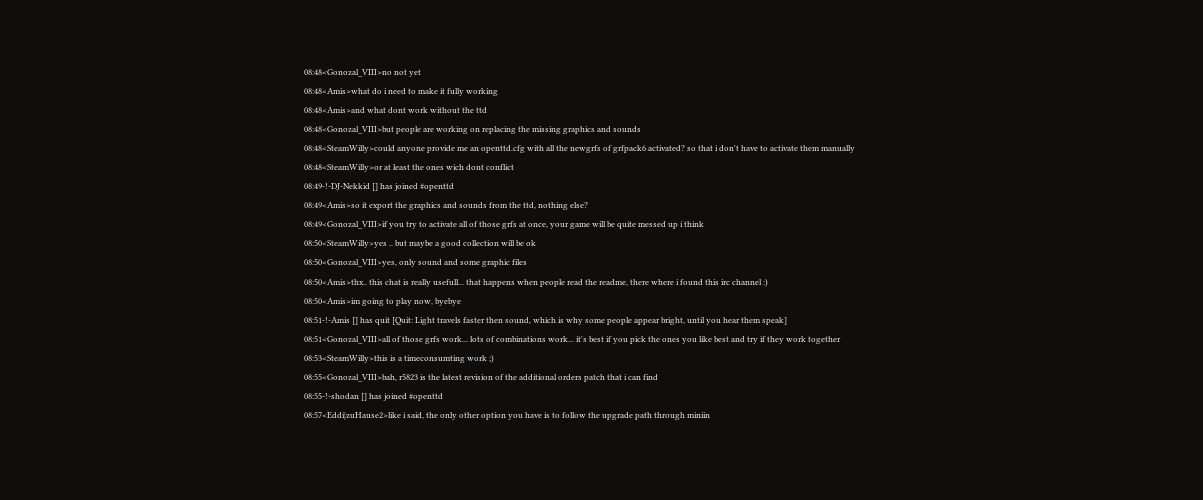08:48<Gonozal_VIII>no not yet
08:48<Amis>what do i need to make it fully working
08:48<Amis>and what dont work without the ttd
08:48<Gonozal_VIII>but people are working on replacing the missing graphics and sounds
08:48<SteamWilly>could anyone provide me an openttd.cfg with all the newgrfs of grfpack6 activated? so that i don't have to activate them manually
08:48<SteamWilly>or at least the ones wich dont conflict
08:49-!-DJ-Nekkid [] has joined #openttd
08:49<Amis>so it export the graphics and sounds from the ttd, nothing else?
08:49<Gonozal_VIII>if you try to activate all of those grfs at once, your game will be quite messed up i think
08:50<SteamWilly>yes .. but maybe a good collection will be ok
08:50<Gonozal_VIII>yes, only sound and some graphic files
08:50<Amis>thx.. this chat is really usefull... that happens when people read the readme, there where i found this irc channel :)
08:50<Amis>im going to play now, byebye
08:51-!-Amis [] has quit [Quit: Light travels faster then sound, which is why some people appear bright, until you hear them speak]
08:51<Gonozal_VIII>all of those grfs work... lots of combinations work... it's best if you pick the ones you like best and try if they work together
08:53<SteamWilly>this is a timeconsumting work ;)
08:55<Gonozal_VIII>bah, r5823 is the latest revision of the additional orders patch that i can find
08:55-!-shodan [] has joined #openttd
08:57<Eddi|zuHause2>like i said, the only other option you have is to follow the upgrade path through miniin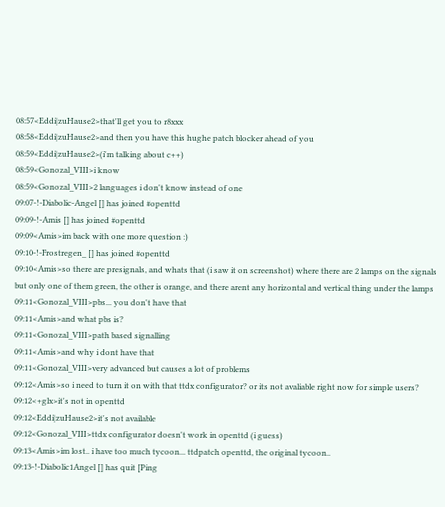08:57<Eddi|zuHause2>that'll get you to r8xxx
08:58<Eddi|zuHause2>and then you have this hughe patch blocker ahead of you
08:59<Eddi|zuHause2>(i'm talking about c++)
08:59<Gonozal_VIII>i know
08:59<Gonozal_VIII>2 languages i don't know instead of one
09:07-!-Diabolic-Angel [] has joined #openttd
09:09-!-Amis [] has joined #openttd
09:09<Amis>im back with one more question :)
09:10-!-Frostregen_ [] has joined #openttd
09:10<Amis>so there are presignals, and whats that (i saw it on screenshot) where there are 2 lamps on the signals but only one of them green, the other is orange, and there arent any horizontal and vertical thing under the lamps
09:11<Gonozal_VIII>pbs... you don't have that
09:11<Amis>and what pbs is?
09:11<Gonozal_VIII>path based signalling
09:11<Amis>and why i dont have that
09:11<Gonozal_VIII>very advanced but causes a lot of problems
09:12<Amis>so i need to turn it on with that ttdx configurator? or its not avaliable right now for simple users?
09:12<+glx>it's not in openttd
09:12<Eddi|zuHause2>it's not available
09:12<Gonozal_VIII>ttdx configurator doesn't work in openttd (i guess)
09:13<Amis>im lost.. i have too much tycoon... ttdpatch openttd, the original tycoon..
09:13-!-Diabolic1Angel [] has quit [Ping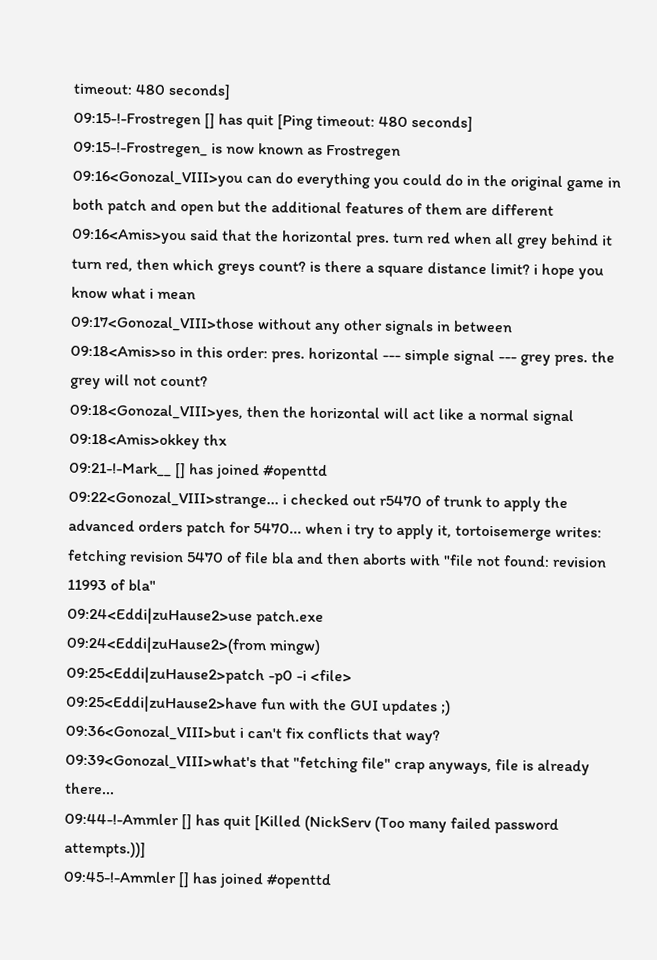timeout: 480 seconds]
09:15-!-Frostregen [] has quit [Ping timeout: 480 seconds]
09:15-!-Frostregen_ is now known as Frostregen
09:16<Gonozal_VIII>you can do everything you could do in the original game in both patch and open but the additional features of them are different
09:16<Amis>you said that the horizontal pres. turn red when all grey behind it turn red, then which greys count? is there a square distance limit? i hope you know what i mean
09:17<Gonozal_VIII>those without any other signals in between
09:18<Amis>so in this order: pres. horizontal --- simple signal --- grey pres. the grey will not count?
09:18<Gonozal_VIII>yes, then the horizontal will act like a normal signal
09:18<Amis>okkey thx
09:21-!-Mark__ [] has joined #openttd
09:22<Gonozal_VIII>strange... i checked out r5470 of trunk to apply the advanced orders patch for 5470... when i try to apply it, tortoisemerge writes: fetching revision 5470 of file bla and then aborts with "file not found: revision 11993 of bla"
09:24<Eddi|zuHause2>use patch.exe
09:24<Eddi|zuHause2>(from mingw)
09:25<Eddi|zuHause2>patch -p0 -i <file>
09:25<Eddi|zuHause2>have fun with the GUI updates ;)
09:36<Gonozal_VIII>but i can't fix conflicts that way?
09:39<Gonozal_VIII>what's that "fetching file" crap anyways, file is already there...
09:44-!-Ammler [] has quit [Killed (NickServ (Too many failed password attempts.))]
09:45-!-Ammler [] has joined #openttd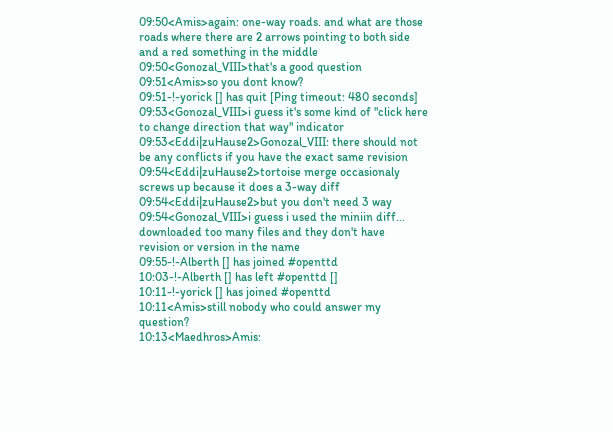09:50<Amis>again: one-way roads. and what are those roads where there are 2 arrows pointing to both side and a red something in the middle
09:50<Gonozal_VIII>that's a good question
09:51<Amis>so you dont know?
09:51-!-yorick [] has quit [Ping timeout: 480 seconds]
09:53<Gonozal_VIII>i guess it's some kind of "click here to change direction that way" indicator
09:53<Eddi|zuHause2>Gonozal_VIII: there should not be any conflicts if you have the exact same revision
09:54<Eddi|zuHause2>tortoise merge occasionaly screws up because it does a 3-way diff
09:54<Eddi|zuHause2>but you don't need 3 way
09:54<Gonozal_VIII>i guess i used the miniin diff... downloaded too many files and they don't have revision or version in the name
09:55-!-Alberth [] has joined #openttd
10:03-!-Alberth [] has left #openttd []
10:11-!-yorick [] has joined #openttd
10:11<Amis>still nobody who could answer my question?
10:13<Maedhros>Amis: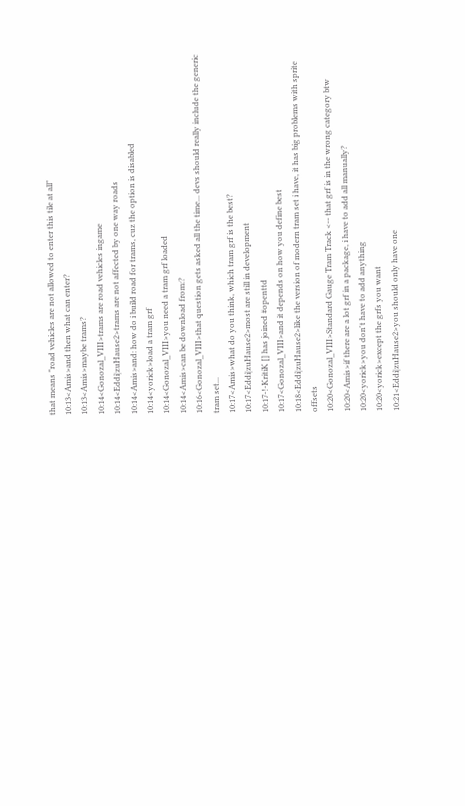that means "road vehicles are not allowed to enter this tile at all"
10:13<Amis>and then what can enter?
10:13<Amis>maybe trams?
10:14<Gonozal_VIII>trams are road vehicles ingame
10:14<Eddi|zuHause2>trams are not affected by one way roads
10:14<Amis>and: how do i build road for trams, cuz the option is disabled
10:14<yorick>load a tram grf
10:14<Gonozal_VIII>you need a tram grf loaded
10:14<Amis>can be download from:?
10:16<Gonozal_VIII>that question gets asked all the time... devs should really include the generic tram set...
10:17<Amis>what do you think, which tram grf is the best?
10:17<Eddi|zuHause2>most are still in development
10:17-!-KritiK [] has joined #openttd
10:17<Gonozal_VIII>and it depends on how you define best
10:18<Eddi|zuHause2>like the version of modern tram set i have, it has big problems with sprite offsets
10:20<Gonozal_VIII>Standard Gauge Tram Track <-- that grf is in the wrong category btw
10:20<Amis>if there are a lot grf in a package, i have to add all manually?
10:20<yorick>you don't have to add anything
10:20<yorick>except the grfs you want
10:21<Eddi|zuHause2>you should only have one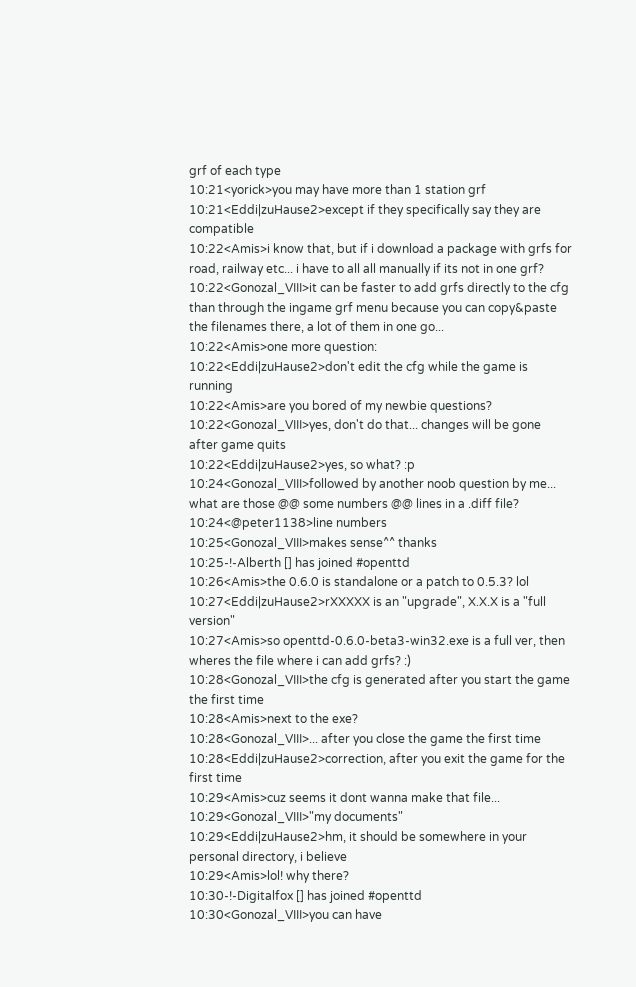grf of each type
10:21<yorick>you may have more than 1 station grf
10:21<Eddi|zuHause2>except if they specifically say they are compatible
10:22<Amis>i know that, but if i download a package with grfs for road, railway etc... i have to all all manually if its not in one grf?
10:22<Gonozal_VIII>it can be faster to add grfs directly to the cfg than through the ingame grf menu because you can copy&paste the filenames there, a lot of them in one go...
10:22<Amis>one more question:
10:22<Eddi|zuHause2>don't edit the cfg while the game is running
10:22<Amis>are you bored of my newbie questions?
10:22<Gonozal_VIII>yes, don't do that... changes will be gone after game quits
10:22<Eddi|zuHause2>yes, so what? :p
10:24<Gonozal_VIII>followed by another noob question by me... what are those @@ some numbers @@ lines in a .diff file?
10:24<@peter1138>line numbers
10:25<Gonozal_VIII>makes sense^^ thanks
10:25-!-Alberth [] has joined #openttd
10:26<Amis>the 0.6.0 is standalone or a patch to 0.5.3? lol
10:27<Eddi|zuHause2>rXXXXX is an "upgrade", X.X.X is a "full version"
10:27<Amis>so openttd-0.6.0-beta3-win32.exe is a full ver, then wheres the file where i can add grfs? :)
10:28<Gonozal_VIII>the cfg is generated after you start the game the first time
10:28<Amis>next to the exe?
10:28<Gonozal_VIII>... after you close the game the first time
10:28<Eddi|zuHause2>correction, after you exit the game for the first time
10:29<Amis>cuz seems it dont wanna make that file...
10:29<Gonozal_VIII>"my documents"
10:29<Eddi|zuHause2>hm, it should be somewhere in your personal directory, i believe
10:29<Amis>lol! why there?
10:30-!-Digitalfox [] has joined #openttd
10:30<Gonozal_VIII>you can have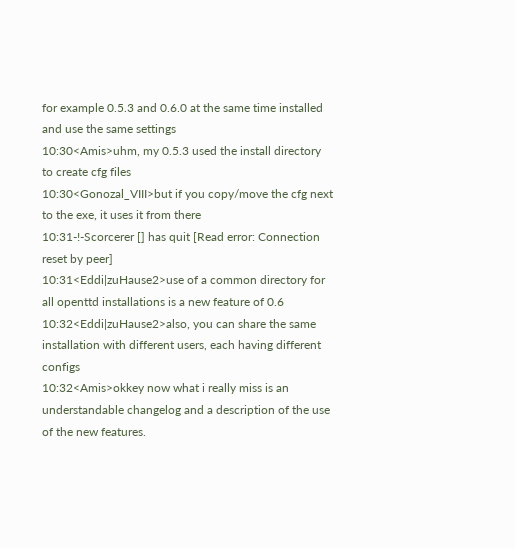for example 0.5.3 and 0.6.0 at the same time installed and use the same settings
10:30<Amis>uhm, my 0.5.3 used the install directory to create cfg files
10:30<Gonozal_VIII>but if you copy/move the cfg next to the exe, it uses it from there
10:31-!-Scorcerer [] has quit [Read error: Connection reset by peer]
10:31<Eddi|zuHause2>use of a common directory for all openttd installations is a new feature of 0.6
10:32<Eddi|zuHause2>also, you can share the same installation with different users, each having different configs
10:32<Amis>okkey now what i really miss is an understandable changelog and a description of the use of the new features.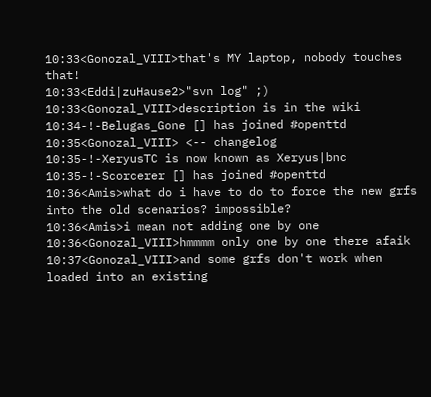10:33<Gonozal_VIII>that's MY laptop, nobody touches that!
10:33<Eddi|zuHause2>"svn log" ;)
10:33<Gonozal_VIII>description is in the wiki
10:34-!-Belugas_Gone [] has joined #openttd
10:35<Gonozal_VIII> <-- changelog
10:35-!-XeryusTC is now known as Xeryus|bnc
10:35-!-Scorcerer [] has joined #openttd
10:36<Amis>what do i have to do to force the new grfs into the old scenarios? impossible?
10:36<Amis>i mean not adding one by one
10:36<Gonozal_VIII>hmmmm only one by one there afaik
10:37<Gonozal_VIII>and some grfs don't work when loaded into an existing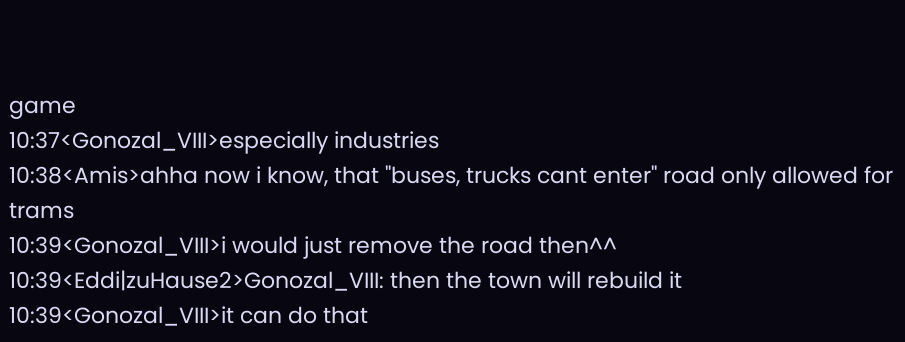game
10:37<Gonozal_VIII>especially industries
10:38<Amis>ahha now i know, that "buses, trucks cant enter" road only allowed for trams
10:39<Gonozal_VIII>i would just remove the road then^^
10:39<Eddi|zuHause2>Gonozal_VIII: then the town will rebuild it
10:39<Gonozal_VIII>it can do that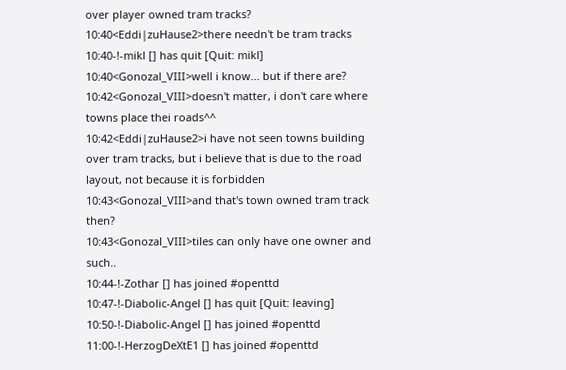over player owned tram tracks?
10:40<Eddi|zuHause2>there needn't be tram tracks
10:40-!-mikl [] has quit [Quit: mikl]
10:40<Gonozal_VIII>well i know... but if there are?
10:42<Gonozal_VIII>doesn't matter, i don't care where towns place thei roads^^
10:42<Eddi|zuHause2>i have not seen towns building over tram tracks, but i believe that is due to the road layout, not because it is forbidden
10:43<Gonozal_VIII>and that's town owned tram track then?
10:43<Gonozal_VIII>tiles can only have one owner and such..
10:44-!-Zothar [] has joined #openttd
10:47-!-Diabolic-Angel [] has quit [Quit: leaving]
10:50-!-Diabolic-Angel [] has joined #openttd
11:00-!-HerzogDeXtE1 [] has joined #openttd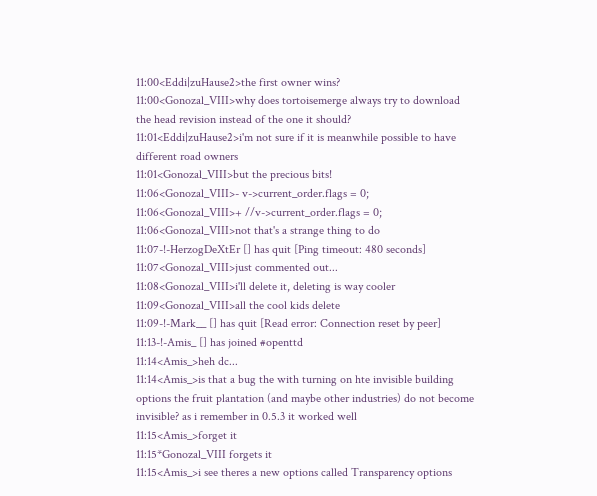11:00<Eddi|zuHause2>the first owner wins?
11:00<Gonozal_VIII>why does tortoisemerge always try to download the head revision instead of the one it should?
11:01<Eddi|zuHause2>i'm not sure if it is meanwhile possible to have different road owners
11:01<Gonozal_VIII>but the precious bits!
11:06<Gonozal_VIII>- v->current_order.flags = 0;
11:06<Gonozal_VIII>+ //v->current_order.flags = 0;
11:06<Gonozal_VIII>not that's a strange thing to do
11:07-!-HerzogDeXtEr [] has quit [Ping timeout: 480 seconds]
11:07<Gonozal_VIII>just commented out...
11:08<Gonozal_VIII>i'll delete it, deleting is way cooler
11:09<Gonozal_VIII>all the cool kids delete
11:09-!-Mark__ [] has quit [Read error: Connection reset by peer]
11:13-!-Amis_ [] has joined #openttd
11:14<Amis_>heh dc...
11:14<Amis_>is that a bug the with turning on hte invisible building options the fruit plantation (and maybe other industries) do not become invisible? as i remember in 0.5.3 it worked well
11:15<Amis_>forget it
11:15*Gonozal_VIII forgets it
11:15<Amis_>i see theres a new options called Transparency options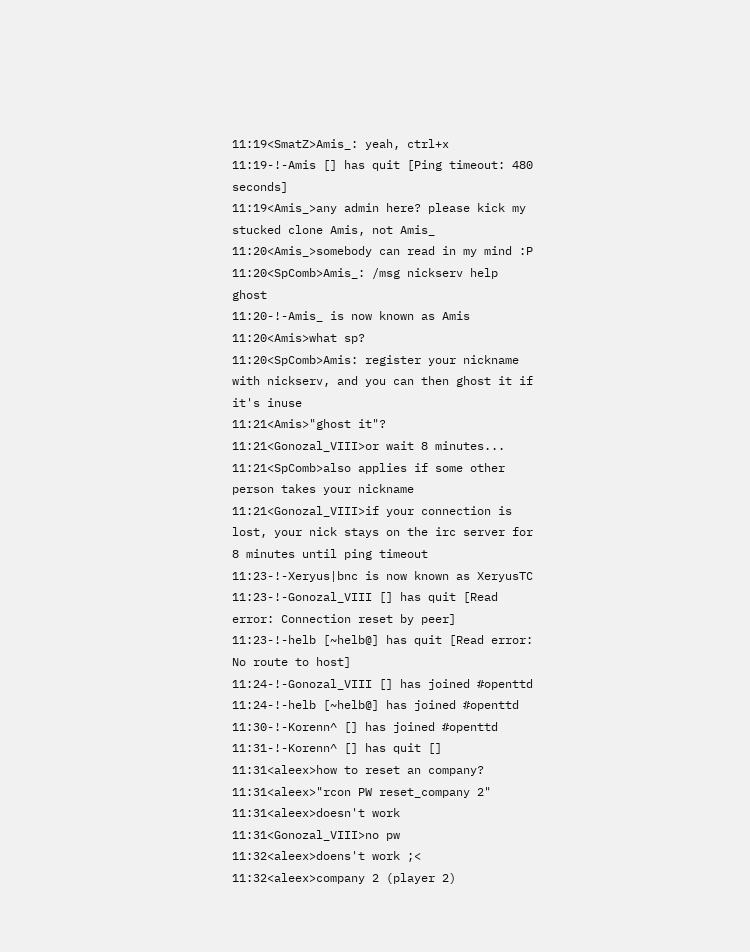11:19<SmatZ>Amis_: yeah, ctrl+x
11:19-!-Amis [] has quit [Ping timeout: 480 seconds]
11:19<Amis_>any admin here? please kick my stucked clone Amis, not Amis_
11:20<Amis_>somebody can read in my mind :P
11:20<SpComb>Amis_: /msg nickserv help ghost
11:20-!-Amis_ is now known as Amis
11:20<Amis>what sp?
11:20<SpComb>Amis: register your nickname with nickserv, and you can then ghost it if it's inuse
11:21<Amis>"ghost it"?
11:21<Gonozal_VIII>or wait 8 minutes...
11:21<SpComb>also applies if some other person takes your nickname
11:21<Gonozal_VIII>if your connection is lost, your nick stays on the irc server for 8 minutes until ping timeout
11:23-!-Xeryus|bnc is now known as XeryusTC
11:23-!-Gonozal_VIII [] has quit [Read error: Connection reset by peer]
11:23-!-helb [~helb@] has quit [Read error: No route to host]
11:24-!-Gonozal_VIII [] has joined #openttd
11:24-!-helb [~helb@] has joined #openttd
11:30-!-Korenn^ [] has joined #openttd
11:31-!-Korenn^ [] has quit []
11:31<aleex>how to reset an company?
11:31<aleex>"rcon PW reset_company 2"
11:31<aleex>doesn't work
11:31<Gonozal_VIII>no pw
11:32<aleex>doens't work ;<
11:32<aleex>company 2 (player 2)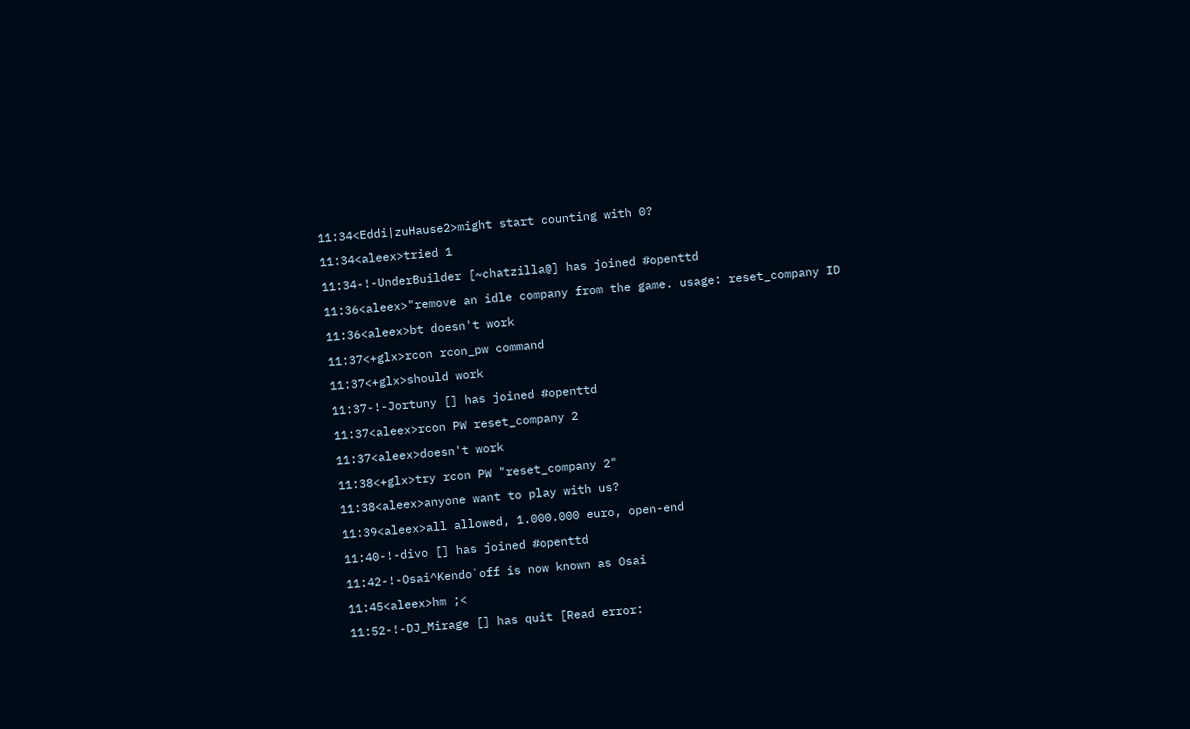11:34<Eddi|zuHause2>might start counting with 0?
11:34<aleex>tried 1
11:34-!-UnderBuilder [~chatzilla@] has joined #openttd
11:36<aleex>"remove an idle company from the game. usage: reset_company ID
11:36<aleex>bt doesn't work
11:37<+glx>rcon rcon_pw command
11:37<+glx>should work
11:37-!-Jortuny [] has joined #openttd
11:37<aleex>rcon PW reset_company 2
11:37<aleex>doesn't work
11:38<+glx>try rcon PW "reset_company 2"
11:38<aleex>anyone want to play with us?
11:39<aleex>all allowed, 1.000.000 euro, open-end
11:40-!-divo [] has joined #openttd
11:42-!-Osai^Kendo`off is now known as Osai
11:45<aleex>hm ;<
11:52-!-DJ_Mirage [] has quit [Read error: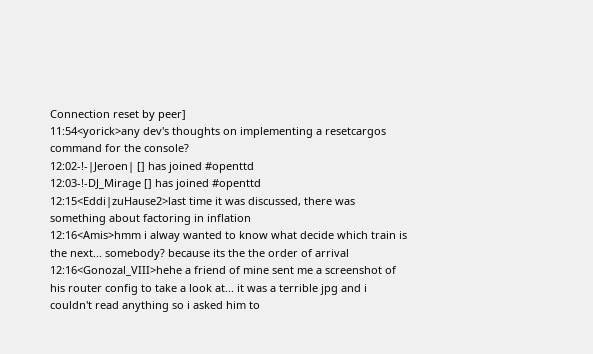Connection reset by peer]
11:54<yorick>any dev's thoughts on implementing a resetcargos command for the console?
12:02-!-|Jeroen| [] has joined #openttd
12:03-!-DJ_Mirage [] has joined #openttd
12:15<Eddi|zuHause2>last time it was discussed, there was something about factoring in inflation
12:16<Amis>hmm i alway wanted to know what decide which train is the next... somebody? because its the the order of arrival
12:16<Gonozal_VIII>hehe a friend of mine sent me a screenshot of his router config to take a look at... it was a terrible jpg and i couldn't read anything so i asked him to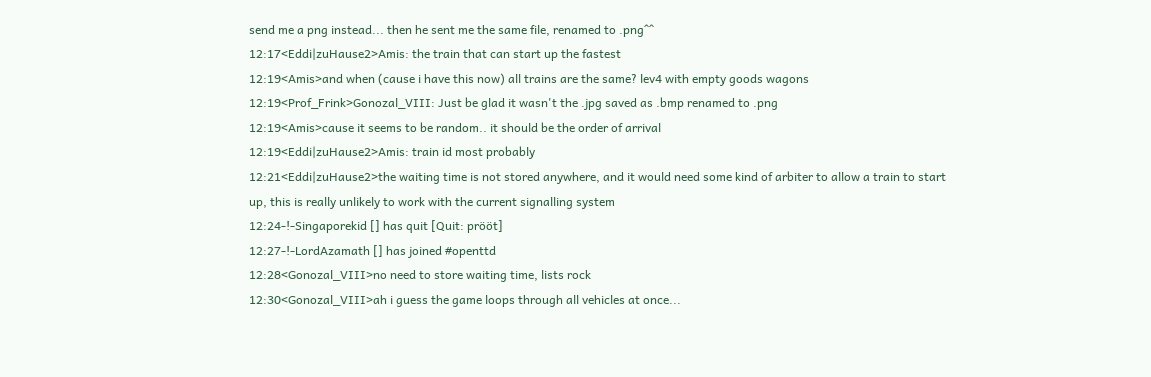send me a png instead... then he sent me the same file, renamed to .png^^
12:17<Eddi|zuHause2>Amis: the train that can start up the fastest
12:19<Amis>and when (cause i have this now) all trains are the same? lev4 with empty goods wagons
12:19<Prof_Frink>Gonozal_VIII: Just be glad it wasn't the .jpg saved as .bmp renamed to .png
12:19<Amis>cause it seems to be random.. it should be the order of arrival
12:19<Eddi|zuHause2>Amis: train id most probably
12:21<Eddi|zuHause2>the waiting time is not stored anywhere, and it would need some kind of arbiter to allow a train to start up, this is really unlikely to work with the current signalling system
12:24-!-Singaporekid [] has quit [Quit: prööt]
12:27-!-LordAzamath [] has joined #openttd
12:28<Gonozal_VIII>no need to store waiting time, lists rock
12:30<Gonozal_VIII>ah i guess the game loops through all vehicles at once...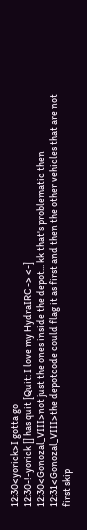12:30<yorick>I gotta go
12:30-!-yorick [] has quit [Quit: I love my HydraIRC -> <-]
12:30<Gonozal_VIII>not just the ones inside the depot... kk that's problematic then
12:31<Gonozal_VIII>the depotcode could flag it as first and then the other vehicles that are not first skip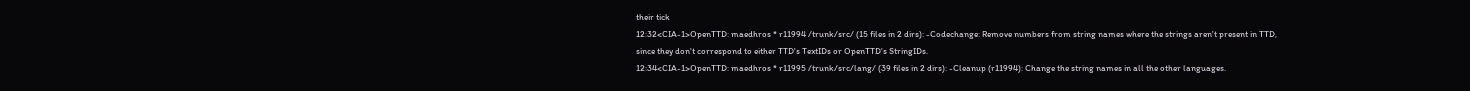their tick
12:32<CIA-1>OpenTTD: maedhros * r11994 /trunk/src/ (15 files in 2 dirs): -Codechange: Remove numbers from string names where the strings aren't present in TTD, since they don't correspond to either TTD's TextIDs or OpenTTD's StringIDs.
12:34<CIA-1>OpenTTD: maedhros * r11995 /trunk/src/lang/ (39 files in 2 dirs): -Cleanup (r11994): Change the string names in all the other languages.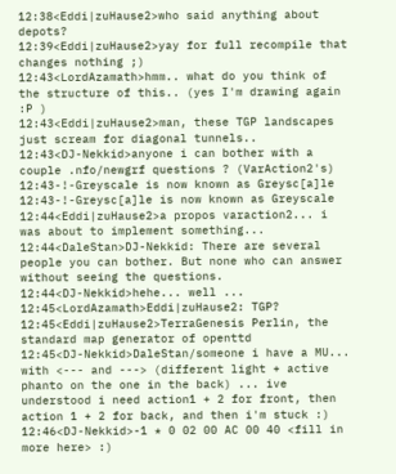12:38<Eddi|zuHause2>who said anything about depots?
12:39<Eddi|zuHause2>yay for full recompile that changes nothing ;)
12:43<LordAzamath>hmm.. what do you think of the structure of this.. (yes I'm drawing again :P )
12:43<Eddi|zuHause2>man, these TGP landscapes just scream for diagonal tunnels..
12:43<DJ-Nekkid>anyone i can bother with a couple .nfo/newgrf questions ? (VarAction2's)
12:43-!-Greyscale is now known as Greysc[a]le
12:43-!-Greysc[a]le is now known as Greyscale
12:44<Eddi|zuHause2>a propos varaction2... i was about to implement something...
12:44<DaleStan>DJ-Nekkid: There are several people you can bother. But none who can answer without seeing the questions.
12:44<DJ-Nekkid>hehe... well ...
12:45<LordAzamath>Eddi|zuHause2: TGP?
12:45<Eddi|zuHause2>TerraGenesis Perlin, the standard map generator of openttd
12:45<DJ-Nekkid>DaleStan/someone i have a MU... with <--- and ---> (different light + active phanto on the one in the back) ... ive understood i need action1 + 2 for front, then action 1 + 2 for back, and then i'm stuck :)
12:46<DJ-Nekkid>-1 * 0 02 00 AC 00 40 <fill in more here> :)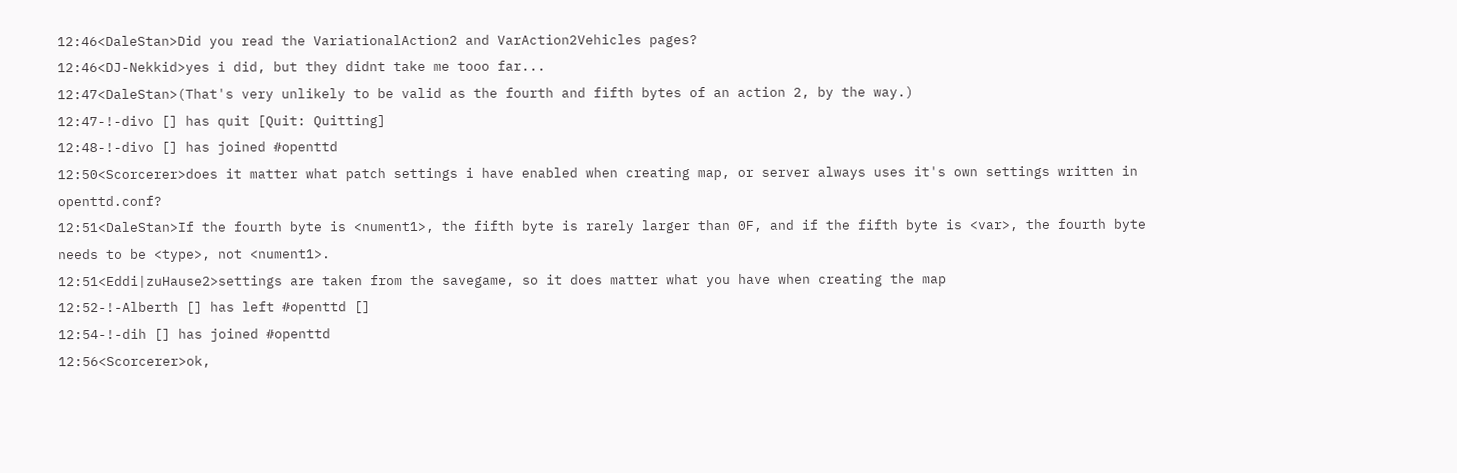12:46<DaleStan>Did you read the VariationalAction2 and VarAction2Vehicles pages?
12:46<DJ-Nekkid>yes i did, but they didnt take me tooo far...
12:47<DaleStan>(That's very unlikely to be valid as the fourth and fifth bytes of an action 2, by the way.)
12:47-!-divo [] has quit [Quit: Quitting]
12:48-!-divo [] has joined #openttd
12:50<Scorcerer>does it matter what patch settings i have enabled when creating map, or server always uses it's own settings written in openttd.conf?
12:51<DaleStan>If the fourth byte is <nument1>, the fifth byte is rarely larger than 0F, and if the fifth byte is <var>, the fourth byte needs to be <type>, not <nument1>.
12:51<Eddi|zuHause2>settings are taken from the savegame, so it does matter what you have when creating the map
12:52-!-Alberth [] has left #openttd []
12:54-!-dih [] has joined #openttd
12:56<Scorcerer>ok,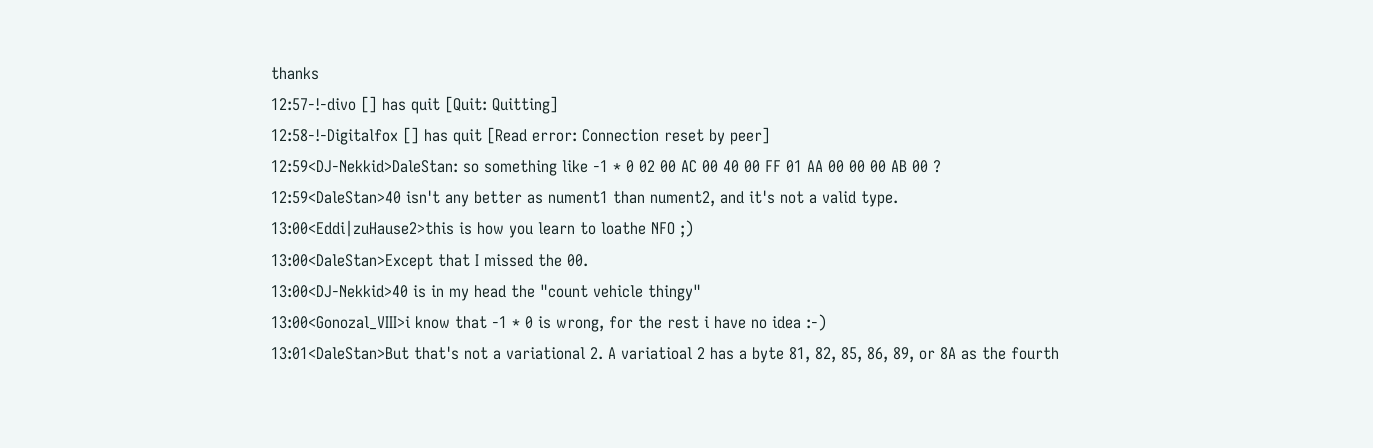thanks
12:57-!-divo [] has quit [Quit: Quitting]
12:58-!-Digitalfox [] has quit [Read error: Connection reset by peer]
12:59<DJ-Nekkid>DaleStan: so something like -1 * 0 02 00 AC 00 40 00 FF 01 AA 00 00 00 AB 00 ?
12:59<DaleStan>40 isn't any better as nument1 than nument2, and it's not a valid type.
13:00<Eddi|zuHause2>this is how you learn to loathe NFO ;)
13:00<DaleStan>Except that I missed the 00.
13:00<DJ-Nekkid>40 is in my head the "count vehicle thingy"
13:00<Gonozal_VIII>i know that -1 * 0 is wrong, for the rest i have no idea :-)
13:01<DaleStan>But that's not a variational 2. A variatioal 2 has a byte 81, 82, 85, 86, 89, or 8A as the fourth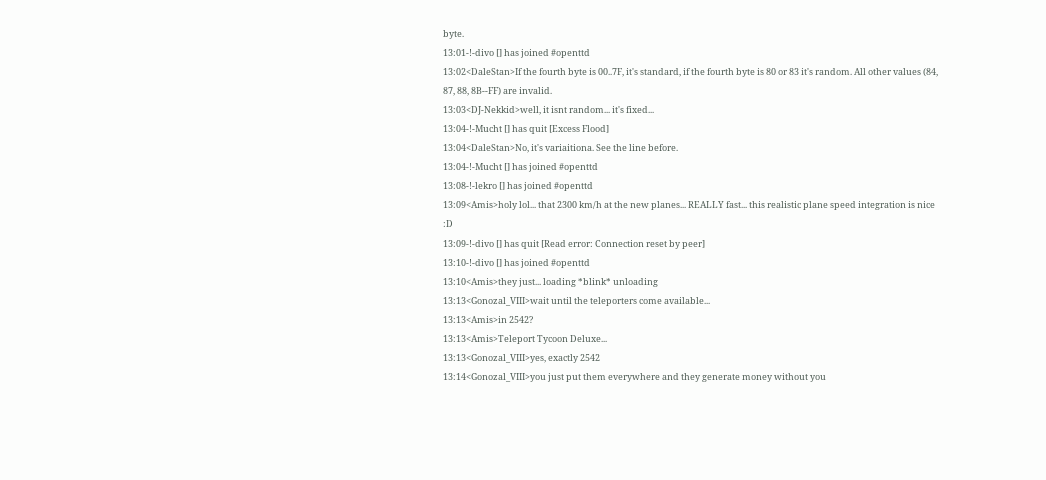byte.
13:01-!-divo [] has joined #openttd
13:02<DaleStan>If the fourth byte is 00..7F, it's standard, if the fourth byte is 80 or 83 it's random. All other values (84, 87, 88, 8B--FF) are invalid.
13:03<DJ-Nekkid>well, it isnt random... it's fixed...
13:04-!-Mucht [] has quit [Excess Flood]
13:04<DaleStan>No, it's variaitiona. See the line before.
13:04-!-Mucht [] has joined #openttd
13:08-!-lekro [] has joined #openttd
13:09<Amis>holy lol... that 2300 km/h at the new planes... REALLY fast... this realistic plane speed integration is nice :D
13:09-!-divo [] has quit [Read error: Connection reset by peer]
13:10-!-divo [] has joined #openttd
13:10<Amis>they just... loading *blink* unloading
13:13<Gonozal_VIII>wait until the teleporters come available...
13:13<Amis>in 2542?
13:13<Amis>Teleport Tycoon Deluxe...
13:13<Gonozal_VIII>yes, exactly 2542
13:14<Gonozal_VIII>you just put them everywhere and they generate money without you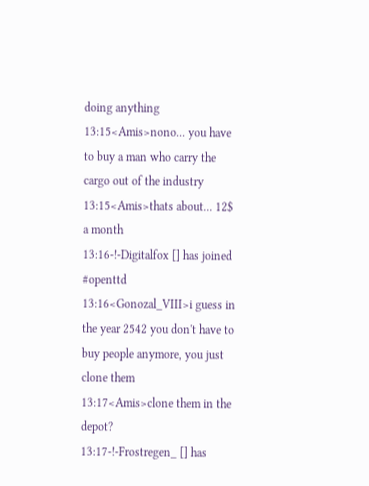doing anything
13:15<Amis>nono... you have to buy a man who carry the cargo out of the industry
13:15<Amis>thats about... 12$ a month
13:16-!-Digitalfox [] has joined #openttd
13:16<Gonozal_VIII>i guess in the year 2542 you don't have to buy people anymore, you just clone them
13:17<Amis>clone them in the depot?
13:17-!-Frostregen_ [] has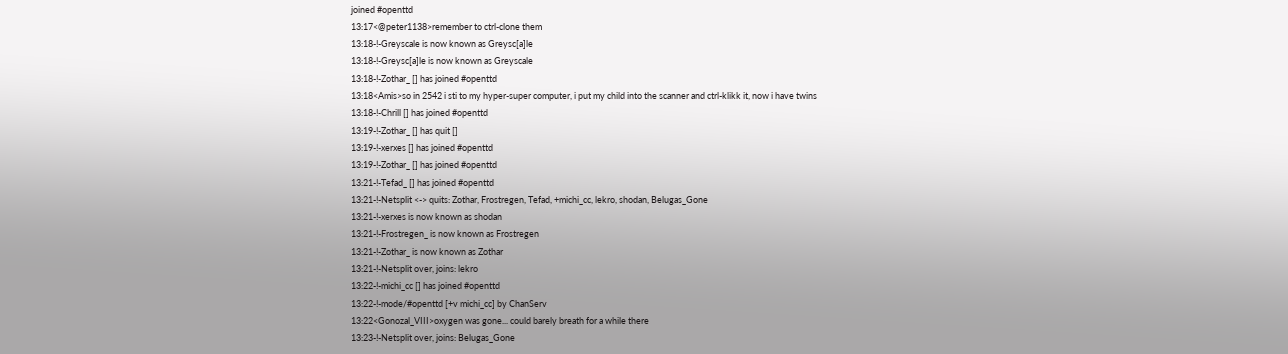joined #openttd
13:17<@peter1138>remember to ctrl-clone them
13:18-!-Greyscale is now known as Greysc[a]le
13:18-!-Greysc[a]le is now known as Greyscale
13:18-!-Zothar_ [] has joined #openttd
13:18<Amis>so in 2542 i sti to my hyper-super computer, i put my child into the scanner and ctrl-klikk it, now i have twins
13:18-!-Chrill [] has joined #openttd
13:19-!-Zothar_ [] has quit []
13:19-!-xerxes [] has joined #openttd
13:19-!-Zothar_ [] has joined #openttd
13:21-!-Tefad_ [] has joined #openttd
13:21-!-Netsplit <-> quits: Zothar, Frostregen, Tefad, +michi_cc, lekro, shodan, Belugas_Gone
13:21-!-xerxes is now known as shodan
13:21-!-Frostregen_ is now known as Frostregen
13:21-!-Zothar_ is now known as Zothar
13:21-!-Netsplit over, joins: lekro
13:22-!-michi_cc [] has joined #openttd
13:22-!-mode/#openttd [+v michi_cc] by ChanServ
13:22<Gonozal_VIII>oxygen was gone... could barely breath for a while there
13:23-!-Netsplit over, joins: Belugas_Gone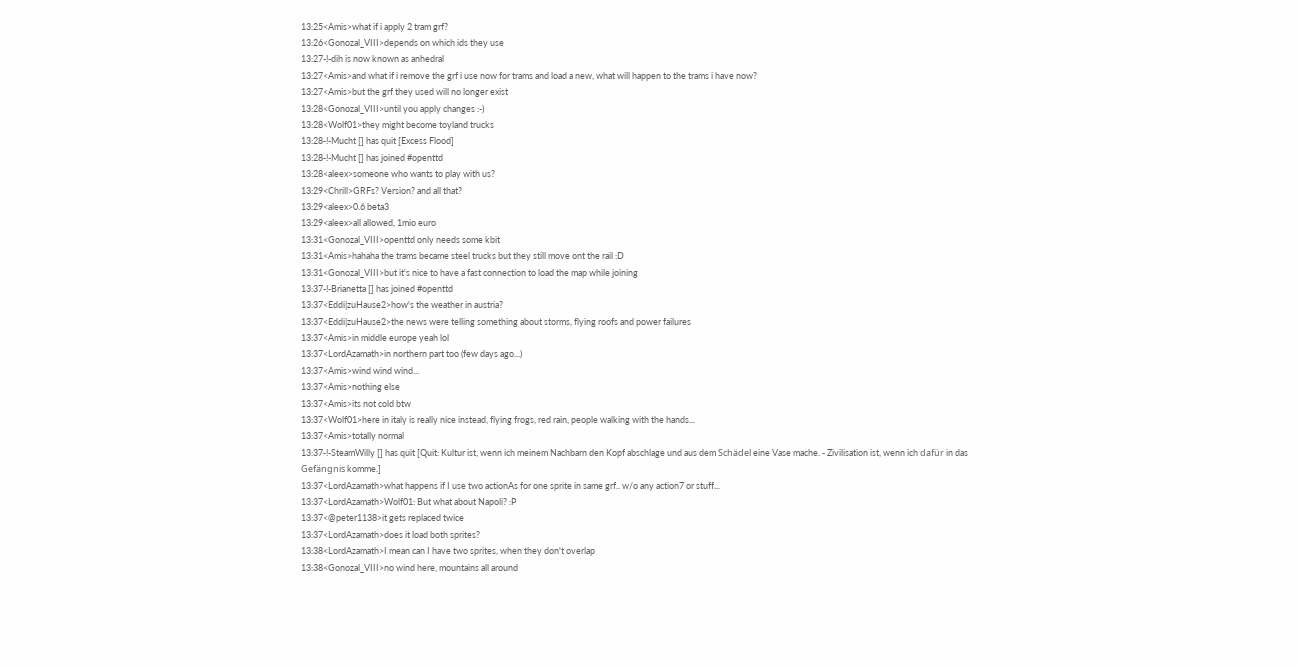13:25<Amis>what if i apply 2 tram grf?
13:26<Gonozal_VIII>depends on which ids they use
13:27-!-dih is now known as anhedral
13:27<Amis>and what if i remove the grf i use now for trams and load a new, what will happen to the trams i have now?
13:27<Amis>but the grf they used will no longer exist
13:28<Gonozal_VIII>until you apply changes :-)
13:28<Wolf01>they might become toyland trucks
13:28-!-Mucht [] has quit [Excess Flood]
13:28-!-Mucht [] has joined #openttd
13:28<aleex>someone who wants to play with us?
13:29<Chrill>GRFs? Version? and all that?
13:29<aleex>0.6 beta3
13:29<aleex>all allowed, 1mio euro
13:31<Gonozal_VIII>openttd only needs some kbit
13:31<Amis>hahaha the trams became steel trucks but they still move ont the rail :D
13:31<Gonozal_VIII>but it's nice to have a fast connection to load the map while joining
13:37-!-Brianetta [] has joined #openttd
13:37<Eddi|zuHause2>how's the weather in austria?
13:37<Eddi|zuHause2>the news were telling something about storms, flying roofs and power failures
13:37<Amis>in middle europe yeah lol
13:37<LordAzamath>in northern part too (few days ago...)
13:37<Amis>wind wind wind...
13:37<Amis>nothing else
13:37<Amis>its not cold btw
13:37<Wolf01>here in italy is really nice instead, flying frogs, red rain, people walking with the hands...
13:37<Amis>totally normal
13:37-!-SteamWilly [] has quit [Quit: Kultur ist, wenn ich meinem Nachbarn den Kopf abschlage und aus dem Schädel eine Vase mache. - Zivilisation ist, wenn ich dafür in das Gefängnis komme.]
13:37<LordAzamath>what happens if I use two actionAs for one sprite in same grf.. w/o any action7 or stuff...
13:37<LordAzamath>Wolf01: But what about Napoli? :P
13:37<@peter1138>it gets replaced twice
13:37<LordAzamath>does it load both sprites?
13:38<LordAzamath>I mean can I have two sprites, when they don't overlap
13:38<Gonozal_VIII>no wind here, mountains all around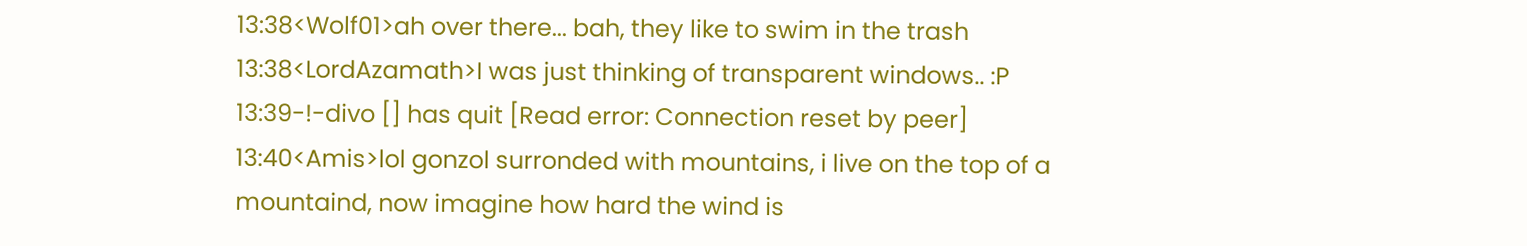13:38<Wolf01>ah over there... bah, they like to swim in the trash
13:38<LordAzamath>I was just thinking of transparent windows.. :P
13:39-!-divo [] has quit [Read error: Connection reset by peer]
13:40<Amis>lol gonzol surronded with mountains, i live on the top of a mountaind, now imagine how hard the wind is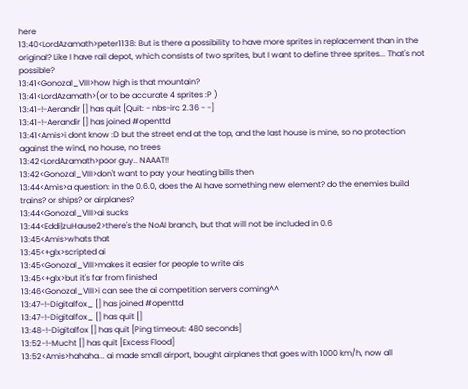here
13:40<LordAzamath>peter1138: But is there a possibility to have more sprites in replacement than in the original? Like I have rail depot, which consists of two sprites, but I want to define three sprites... That's not possible?
13:41<Gonozal_VIII>how high is that mountain?
13:41<LordAzamath>(or to be accurate 4 sprites :P )
13:41-!-Aerandir [] has quit [Quit: - nbs-irc 2.36 - -]
13:41-!-Aerandir [] has joined #openttd
13:41<Amis>i dont know :D but the street end at the top, and the last house is mine, so no protection against the wind, no house, no trees
13:42<LordAzamath>poor guy.. NAAAT!!
13:42<Gonozal_VIII>don't want to pay your heating bills then
13:44<Amis>a question: in the 0.6.0, does the AI have something new element? do the enemies build trains? or ships? or airplanes?
13:44<Gonozal_VIII>ai sucks
13:44<Eddi|zuHause2>there's the NoAI branch, but that will not be included in 0.6
13:45<Amis>whats that
13:45<+glx>scripted ai
13:45<Gonozal_VIII>makes it easier for people to write ais
13:45<+glx>but it's far from finished
13:46<Gonozal_VIII>i can see the ai competition servers coming^^
13:47-!-Digitalfox_ [] has joined #openttd
13:47-!-Digitalfox_ [] has quit []
13:48-!-Digitalfox [] has quit [Ping timeout: 480 seconds]
13:52-!-Mucht [] has quit [Excess Flood]
13:52<Amis>hahaha... ai made small airport, bought airplanes that goes with 1000 km/h, now all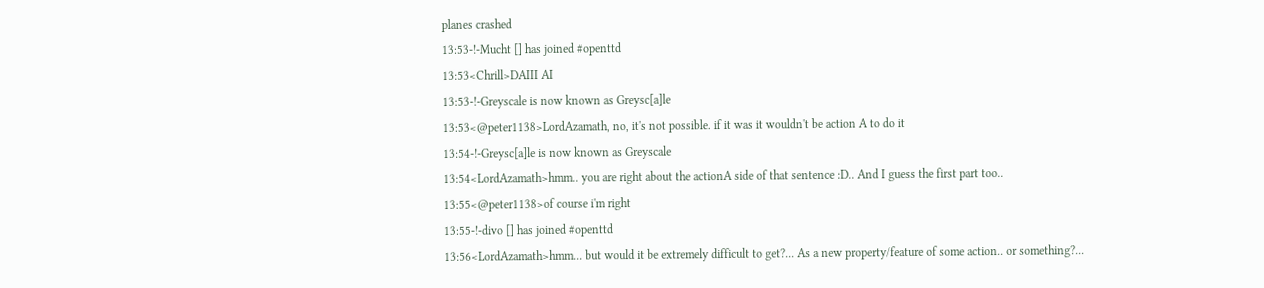planes crashed
13:53-!-Mucht [] has joined #openttd
13:53<Chrill>DAIII AI
13:53-!-Greyscale is now known as Greysc[a]le
13:53<@peter1138>LordAzamath, no, it's not possible. if it was it wouldn't be action A to do it
13:54-!-Greysc[a]le is now known as Greyscale
13:54<LordAzamath>hmm.. you are right about the actionA side of that sentence :D.. And I guess the first part too..
13:55<@peter1138>of course i'm right
13:55-!-divo [] has joined #openttd
13:56<LordAzamath>hmm... but would it be extremely difficult to get?... As a new property/feature of some action.. or something?...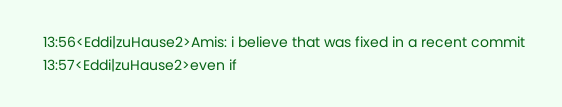13:56<Eddi|zuHause2>Amis: i believe that was fixed in a recent commit
13:57<Eddi|zuHause2>even if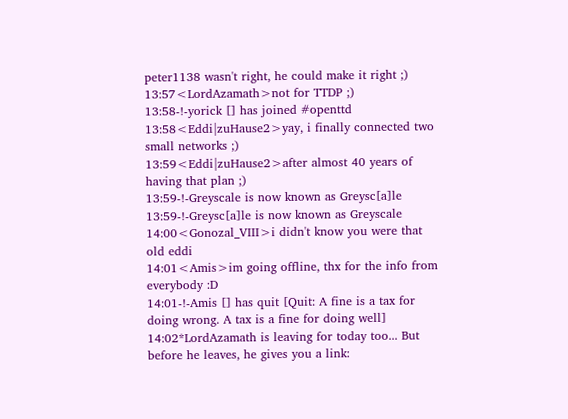peter1138 wasn't right, he could make it right ;)
13:57<LordAzamath>not for TTDP ;)
13:58-!-yorick [] has joined #openttd
13:58<Eddi|zuHause2>yay, i finally connected two small networks ;)
13:59<Eddi|zuHause2>after almost 40 years of having that plan ;)
13:59-!-Greyscale is now known as Greysc[a]le
13:59-!-Greysc[a]le is now known as Greyscale
14:00<Gonozal_VIII>i didn't know you were that old eddi
14:01<Amis>im going offline, thx for the info from everybody :D
14:01-!-Amis [] has quit [Quit: A fine is a tax for doing wrong. A tax is a fine for doing well]
14:02*LordAzamath is leaving for today too... But before he leaves, he gives you a link: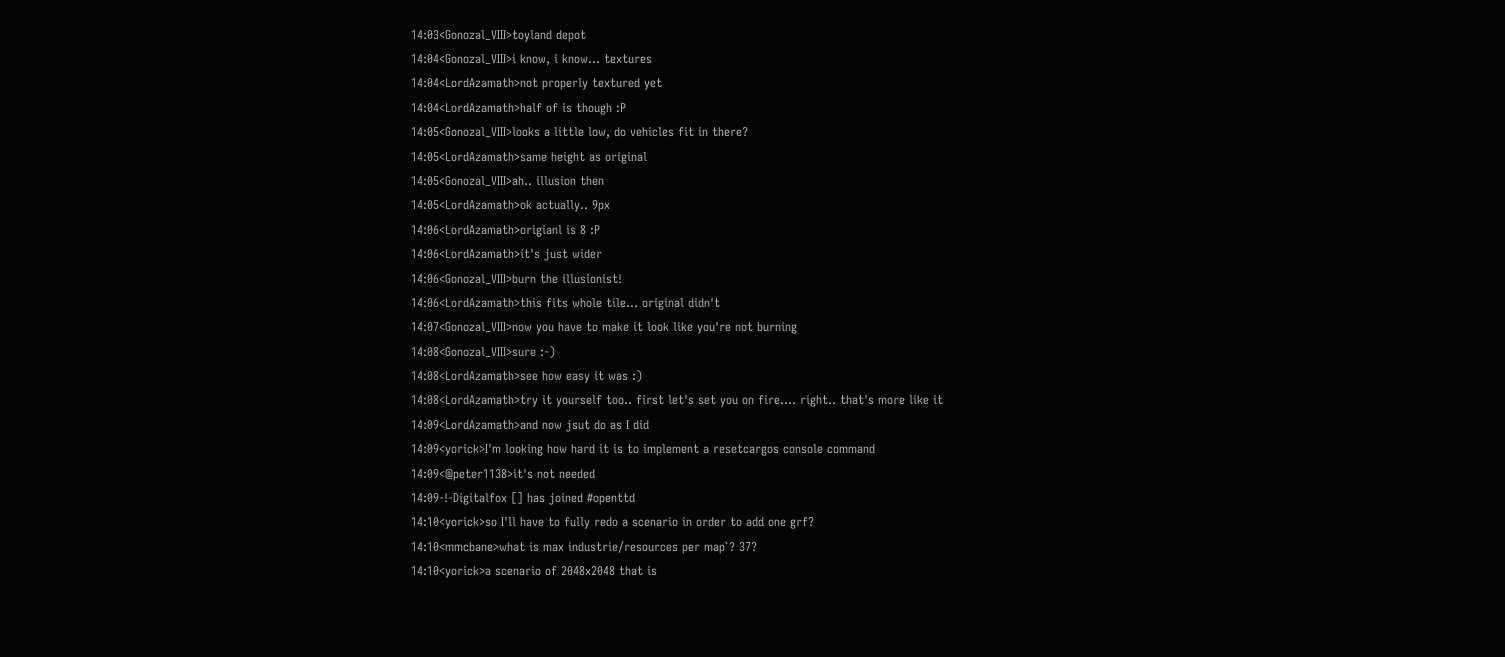14:03<Gonozal_VIII>toyland depot
14:04<Gonozal_VIII>i know, i know... textures
14:04<LordAzamath>not properly textured yet
14:04<LordAzamath>half of is though :P
14:05<Gonozal_VIII>looks a little low, do vehicles fit in there?
14:05<LordAzamath>same height as original
14:05<Gonozal_VIII>ah.. illusion then
14:05<LordAzamath>ok actually.. 9px
14:06<LordAzamath>origianl is 8 :P
14:06<LordAzamath>it's just wider
14:06<Gonozal_VIII>burn the illusionist!
14:06<LordAzamath>this fits whole tile... original didn't
14:07<Gonozal_VIII>now you have to make it look like you're not burning
14:08<Gonozal_VIII>sure :-)
14:08<LordAzamath>see how easy it was :)
14:08<LordAzamath>try it yourself too.. first let's set you on fire.... right.. that's more like it
14:09<LordAzamath>and now jsut do as I did
14:09<yorick>I'm looking how hard it is to implement a resetcargos console command
14:09<@peter1138>it's not needed
14:09-!-Digitalfox [] has joined #openttd
14:10<yorick>so I'll have to fully redo a scenario in order to add one grf?
14:10<mmcbane>what is max industrie/resources per map`? 37?
14:10<yorick>a scenario of 2048x2048 that is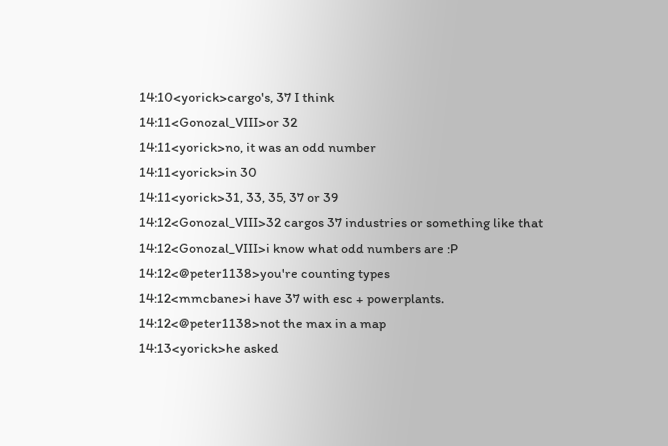14:10<yorick>cargo's, 37 I think
14:11<Gonozal_VIII>or 32
14:11<yorick>no, it was an odd number
14:11<yorick>in 30
14:11<yorick>31, 33, 35, 37 or 39
14:12<Gonozal_VIII>32 cargos 37 industries or something like that
14:12<Gonozal_VIII>i know what odd numbers are :P
14:12<@peter1138>you're counting types
14:12<mmcbane>i have 37 with esc + powerplants.
14:12<@peter1138>not the max in a map
14:13<yorick>he asked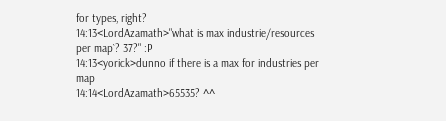for types, right?
14:13<LordAzamath>"what is max industrie/resources per map`? 37?" :P
14:13<yorick>dunno if there is a max for industries per map
14:14<LordAzamath>65535? ^^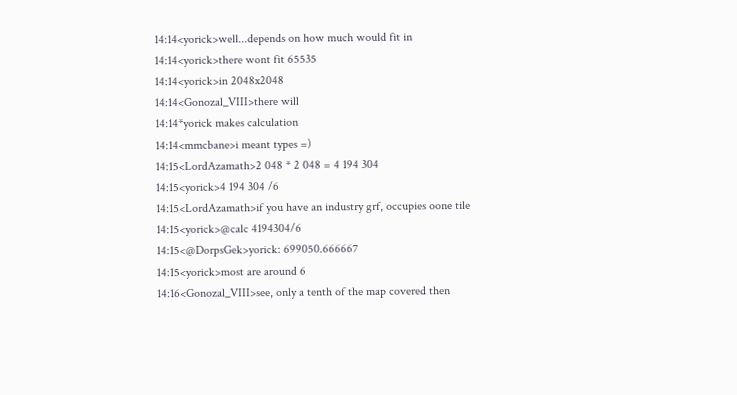14:14<yorick>well...depends on how much would fit in
14:14<yorick>there wont fit 65535
14:14<yorick>in 2048x2048
14:14<Gonozal_VIII>there will
14:14*yorick makes calculation
14:14<mmcbane>i meant types =)
14:15<LordAzamath>2 048 * 2 048 = 4 194 304
14:15<yorick>4 194 304 /6
14:15<LordAzamath>if you have an industry grf, occupies oone tile
14:15<yorick>@calc 4194304/6
14:15<@DorpsGek>yorick: 699050.666667
14:15<yorick>most are around 6
14:16<Gonozal_VIII>see, only a tenth of the map covered then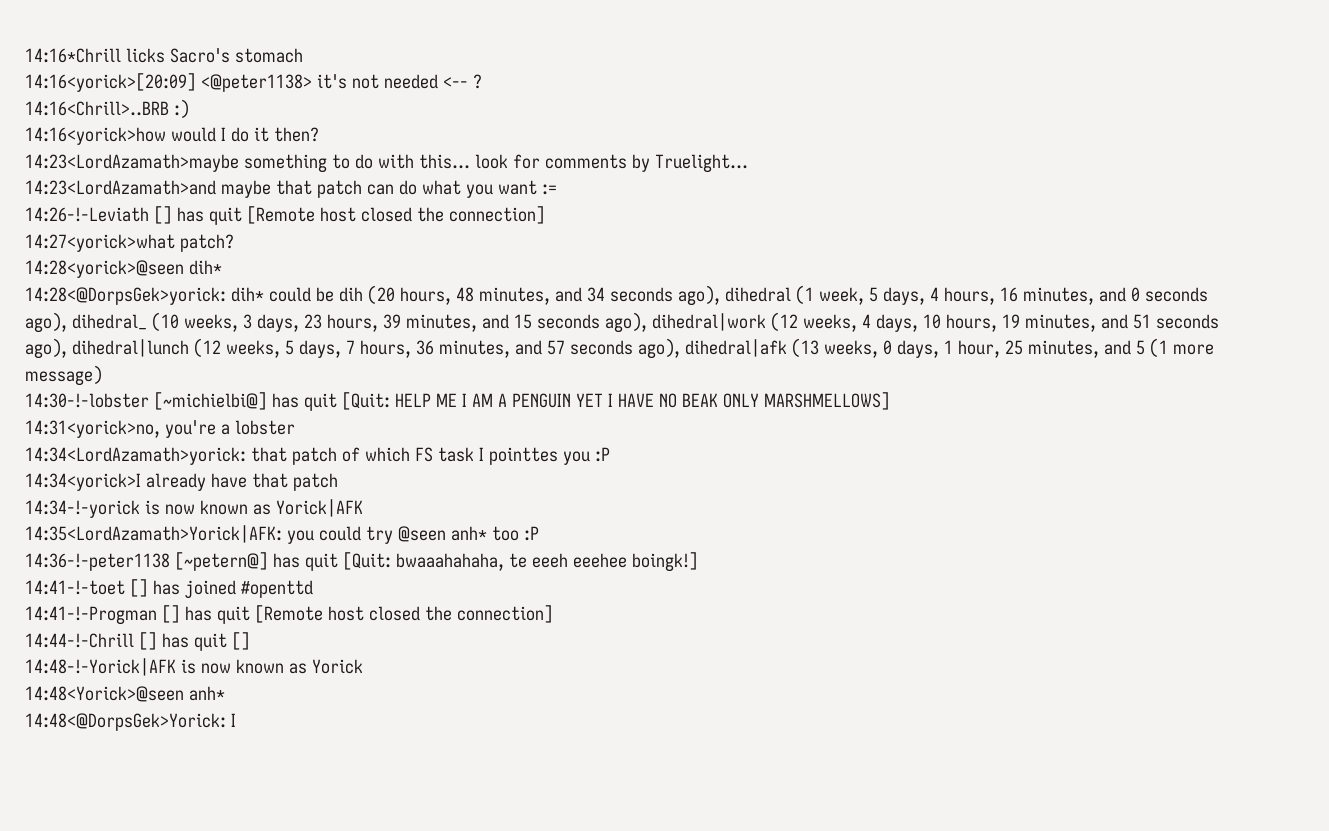14:16*Chrill licks Sacro's stomach
14:16<yorick>[20:09] <@peter1138> it's not needed <-- ?
14:16<Chrill>..BRB :)
14:16<yorick>how would I do it then?
14:23<LordAzamath>maybe something to do with this... look for comments by Truelight...
14:23<LordAzamath>and maybe that patch can do what you want :=
14:26-!-Leviath [] has quit [Remote host closed the connection]
14:27<yorick>what patch?
14:28<yorick>@seen dih*
14:28<@DorpsGek>yorick: dih* could be dih (20 hours, 48 minutes, and 34 seconds ago), dihedral (1 week, 5 days, 4 hours, 16 minutes, and 0 seconds ago), dihedral_ (10 weeks, 3 days, 23 hours, 39 minutes, and 15 seconds ago), dihedral|work (12 weeks, 4 days, 10 hours, 19 minutes, and 51 seconds ago), dihedral|lunch (12 weeks, 5 days, 7 hours, 36 minutes, and 57 seconds ago), dihedral|afk (13 weeks, 0 days, 1 hour, 25 minutes, and 5 (1 more message)
14:30-!-lobster [~michielbi@] has quit [Quit: HELP ME I AM A PENGUIN YET I HAVE NO BEAK ONLY MARSHMELLOWS]
14:31<yorick>no, you're a lobster
14:34<LordAzamath>yorick: that patch of which FS task I pointtes you :P
14:34<yorick>I already have that patch
14:34-!-yorick is now known as Yorick|AFK
14:35<LordAzamath>Yorick|AFK: you could try @seen anh* too :P
14:36-!-peter1138 [~petern@] has quit [Quit: bwaaahahaha, te eeeh eeehee boingk!]
14:41-!-toet [] has joined #openttd
14:41-!-Progman [] has quit [Remote host closed the connection]
14:44-!-Chrill [] has quit []
14:48-!-Yorick|AFK is now known as Yorick
14:48<Yorick>@seen anh*
14:48<@DorpsGek>Yorick: I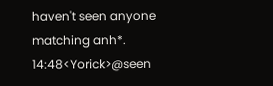haven't seen anyone matching anh*.
14:48<Yorick>@seen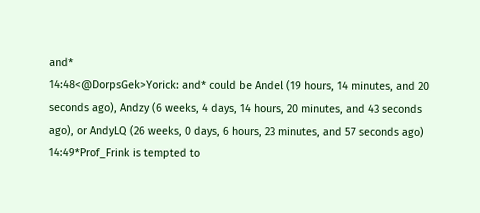and*
14:48<@DorpsGek>Yorick: and* could be Andel (19 hours, 14 minutes, and 20 seconds ago), Andzy (6 weeks, 4 days, 14 hours, 20 minutes, and 43 seconds ago), or AndyLQ (26 weeks, 0 days, 6 hours, 23 minutes, and 57 seconds ago)
14:49*Prof_Frink is tempted to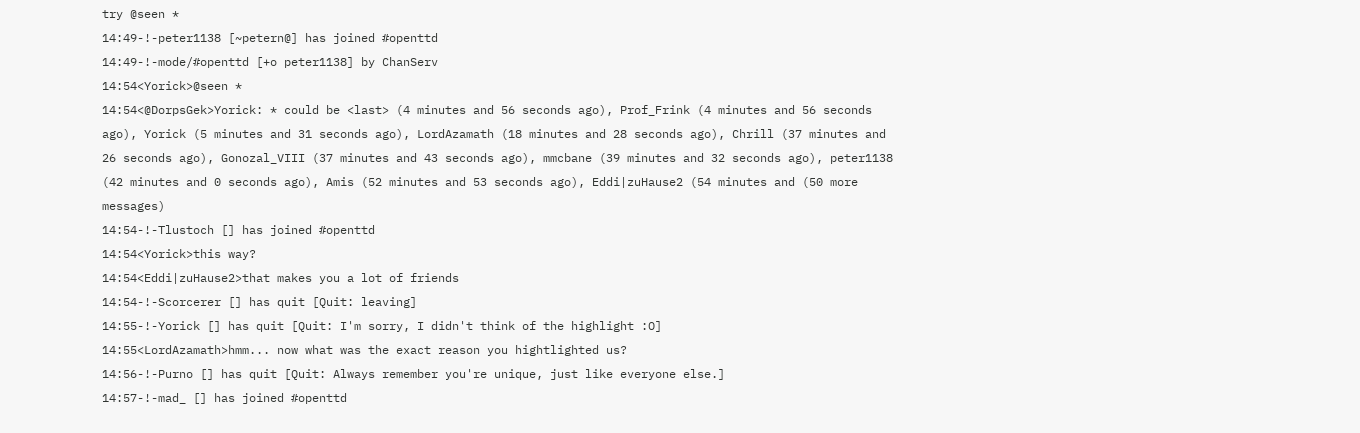try @seen *
14:49-!-peter1138 [~petern@] has joined #openttd
14:49-!-mode/#openttd [+o peter1138] by ChanServ
14:54<Yorick>@seen *
14:54<@DorpsGek>Yorick: * could be <last> (4 minutes and 56 seconds ago), Prof_Frink (4 minutes and 56 seconds ago), Yorick (5 minutes and 31 seconds ago), LordAzamath (18 minutes and 28 seconds ago), Chrill (37 minutes and 26 seconds ago), Gonozal_VIII (37 minutes and 43 seconds ago), mmcbane (39 minutes and 32 seconds ago), peter1138 (42 minutes and 0 seconds ago), Amis (52 minutes and 53 seconds ago), Eddi|zuHause2 (54 minutes and (50 more messages)
14:54-!-Tlustoch [] has joined #openttd
14:54<Yorick>this way?
14:54<Eddi|zuHause2>that makes you a lot of friends
14:54-!-Scorcerer [] has quit [Quit: leaving]
14:55-!-Yorick [] has quit [Quit: I'm sorry, I didn't think of the highlight :O]
14:55<LordAzamath>hmm... now what was the exact reason you hightlighted us?
14:56-!-Purno [] has quit [Quit: Always remember you're unique, just like everyone else.]
14:57-!-mad_ [] has joined #openttd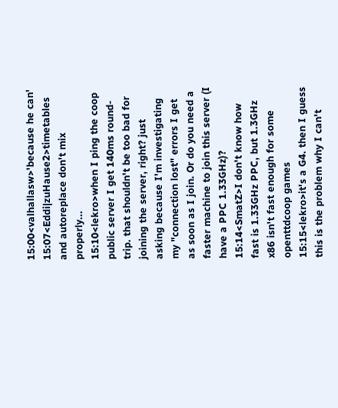15:00<valhallasw>'because he can'
15:07<Eddi|zuHause2>timetables and autoreplace don't mix properly...
15:10<lekro>when I ping the coop public server I get 140ms round-trip. that shouldn't be too bad for joining the server, right? just asking because I'm investigating my "connection lost" errors I get as soon as I join. Or do you need a faster machine to join this server (I have a PPC 1.33GHz)?
15:14<SmatZ>I don't know how fast is 1.33GHz PPC, but 1.3GHz x86 isn't fast enough for some openttdcoop games
15:15<lekro>it's a G4. then I guess this is the problem why I can't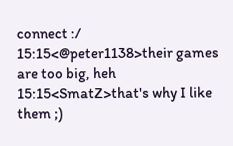connect :/
15:15<@peter1138>their games are too big, heh
15:15<SmatZ>that's why I like them ;)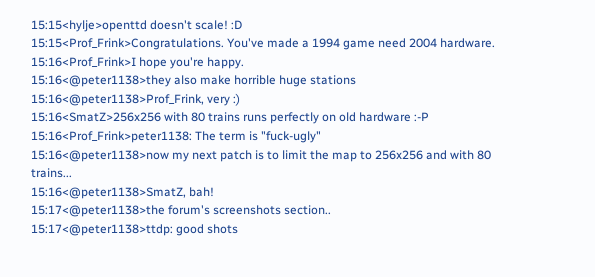15:15<hylje>openttd doesn't scale! :D
15:15<Prof_Frink>Congratulations. You've made a 1994 game need 2004 hardware.
15:16<Prof_Frink>I hope you're happy.
15:16<@peter1138>they also make horrible huge stations
15:16<@peter1138>Prof_Frink, very :)
15:16<SmatZ>256x256 with 80 trains runs perfectly on old hardware :-P
15:16<Prof_Frink>peter1138: The term is "fuck-ugly"
15:16<@peter1138>now my next patch is to limit the map to 256x256 and with 80 trains...
15:16<@peter1138>SmatZ, bah!
15:17<@peter1138>the forum's screenshots section..
15:17<@peter1138>ttdp: good shots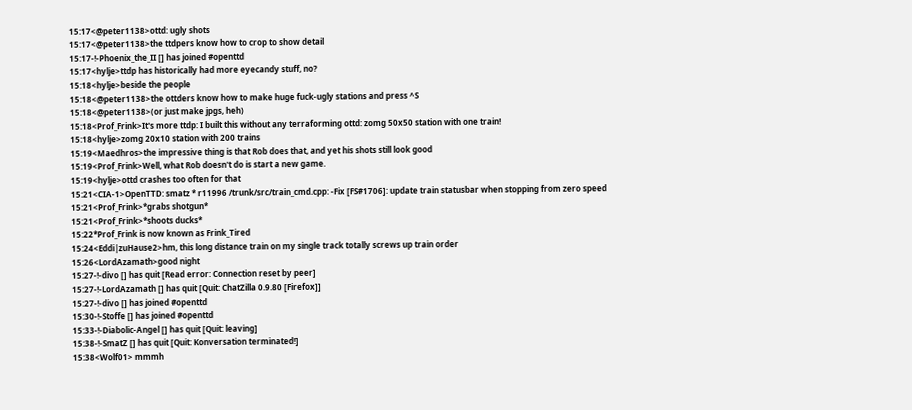15:17<@peter1138>ottd: ugly shots
15:17<@peter1138>the ttdpers know how to crop to show detail
15:17-!-Phoenix_the_II [] has joined #openttd
15:17<hylje>ttdp has historically had more eyecandy stuff, no?
15:18<hylje>beside the people
15:18<@peter1138>the ottders know how to make huge fuck-ugly stations and press ^S
15:18<@peter1138>(or just make jpgs, heh)
15:18<Prof_Frink>It's more ttdp: I built this without any terraforming ottd: zomg 50x50 station with one train!
15:18<hylje>zomg 20x10 station with 200 trains
15:19<Maedhros>the impressive thing is that Rob does that, and yet his shots still look good
15:19<Prof_Frink>Well, what Rob doesn't do is start a new game.
15:19<hylje>ottd crashes too often for that
15:21<CIA-1>OpenTTD: smatz * r11996 /trunk/src/train_cmd.cpp: -Fix [FS#1706]: update train statusbar when stopping from zero speed
15:21<Prof_Frink>*grabs shotgun*
15:21<Prof_Frink>*shoots ducks*
15:22*Prof_Frink is now known as Frink_Tired
15:24<Eddi|zuHause2>hm, this long distance train on my single track totally screws up train order
15:26<LordAzamath>good night
15:27-!-divo [] has quit [Read error: Connection reset by peer]
15:27-!-LordAzamath [] has quit [Quit: ChatZilla 0.9.80 [Firefox]]
15:27-!-divo [] has joined #openttd
15:30-!-Stoffe [] has joined #openttd
15:33-!-Diabolic-Angel [] has quit [Quit: leaving]
15:38-!-SmatZ [] has quit [Quit: Konversation terminated!]
15:38<Wolf01> mmmh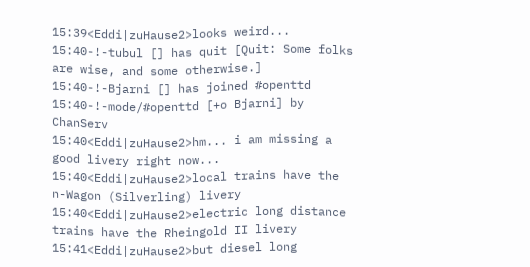15:39<Eddi|zuHause2>looks weird...
15:40-!-tubul [] has quit [Quit: Some folks are wise, and some otherwise.]
15:40-!-Bjarni [] has joined #openttd
15:40-!-mode/#openttd [+o Bjarni] by ChanServ
15:40<Eddi|zuHause2>hm... i am missing a good livery right now...
15:40<Eddi|zuHause2>local trains have the n-Wagon (Silverling) livery
15:40<Eddi|zuHause2>electric long distance trains have the Rheingold II livery
15:41<Eddi|zuHause2>but diesel long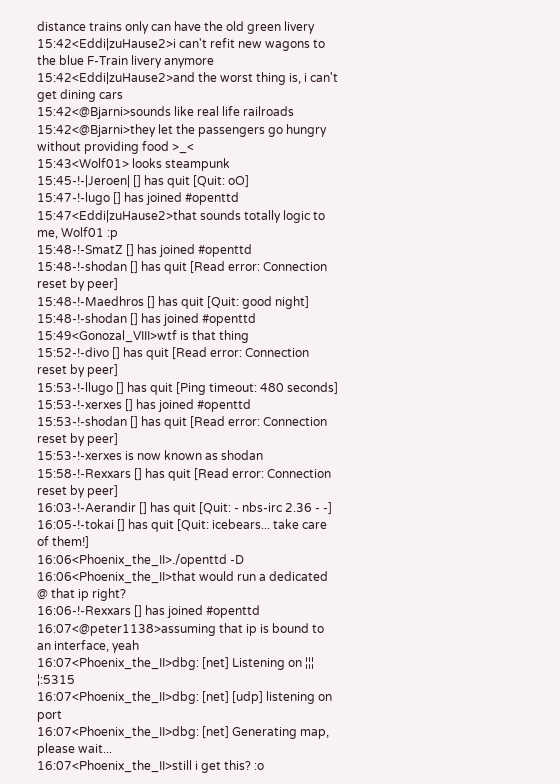distance trains only can have the old green livery
15:42<Eddi|zuHause2>i can't refit new wagons to the blue F-Train livery anymore
15:42<Eddi|zuHause2>and the worst thing is, i can't get dining cars
15:42<@Bjarni>sounds like real life railroads
15:42<@Bjarni>they let the passengers go hungry without providing food >_<
15:43<Wolf01> looks steampunk
15:45-!-|Jeroen| [] has quit [Quit: oO]
15:47-!-lugo [] has joined #openttd
15:47<Eddi|zuHause2>that sounds totally logic to me, Wolf01 :p
15:48-!-SmatZ [] has joined #openttd
15:48-!-shodan [] has quit [Read error: Connection reset by peer]
15:48-!-Maedhros [] has quit [Quit: good night]
15:48-!-shodan [] has joined #openttd
15:49<Gonozal_VIII>wtf is that thing
15:52-!-divo [] has quit [Read error: Connection reset by peer]
15:53-!-llugo [] has quit [Ping timeout: 480 seconds]
15:53-!-xerxes [] has joined #openttd
15:53-!-shodan [] has quit [Read error: Connection reset by peer]
15:53-!-xerxes is now known as shodan
15:58-!-Rexxars [] has quit [Read error: Connection reset by peer]
16:03-!-Aerandir [] has quit [Quit: - nbs-irc 2.36 - -]
16:05-!-tokai [] has quit [Quit: icebears... take care of them!]
16:06<Phoenix_the_II>./openttd -D
16:06<Phoenix_the_II>that would run a dedicated @ that ip right?
16:06-!-Rexxars [] has joined #openttd
16:07<@peter1138>assuming that ip is bound to an interface, yeah
16:07<Phoenix_the_II>dbg: [net] Listening on ¦¦¦ ¦:5315
16:07<Phoenix_the_II>dbg: [net] [udp] listening on port
16:07<Phoenix_the_II>dbg: [net] Generating map, please wait...
16:07<Phoenix_the_II>still i get this? :o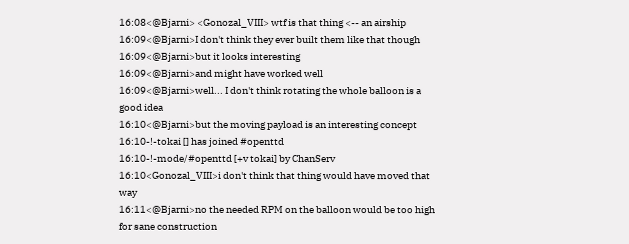16:08<@Bjarni> <Gonozal_VIII> wtf is that thing <-- an airship
16:09<@Bjarni>I don't think they ever built them like that though
16:09<@Bjarni>but it looks interesting
16:09<@Bjarni>and might have worked well
16:09<@Bjarni>well... I don't think rotating the whole balloon is a good idea
16:10<@Bjarni>but the moving payload is an interesting concept
16:10-!-tokai [] has joined #openttd
16:10-!-mode/#openttd [+v tokai] by ChanServ
16:10<Gonozal_VIII>i don't think that thing would have moved that way
16:11<@Bjarni>no the needed RPM on the balloon would be too high for sane construction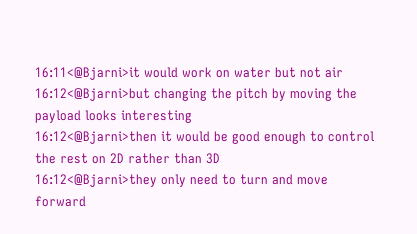16:11<@Bjarni>it would work on water but not air
16:12<@Bjarni>but changing the pitch by moving the payload looks interesting
16:12<@Bjarni>then it would be good enough to control the rest on 2D rather than 3D
16:12<@Bjarni>they only need to turn and move forward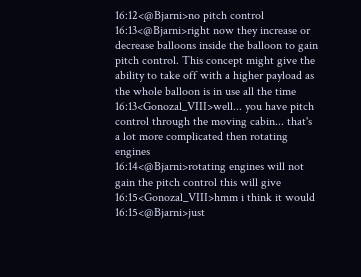16:12<@Bjarni>no pitch control
16:13<@Bjarni>right now they increase or decrease balloons inside the balloon to gain pitch control. This concept might give the ability to take off with a higher payload as the whole balloon is in use all the time
16:13<Gonozal_VIII>well... you have pitch control through the moving cabin... that's a lot more complicated then rotating engines
16:14<@Bjarni>rotating engines will not gain the pitch control this will give
16:15<Gonozal_VIII>hmm i think it would
16:15<@Bjarni>just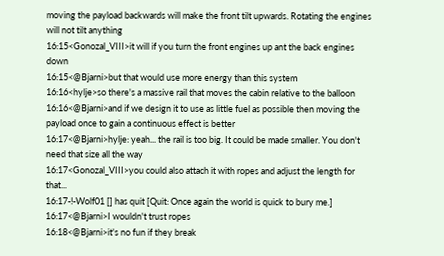moving the payload backwards will make the front tilt upwards. Rotating the engines will not tilt anything
16:15<Gonozal_VIII>it will if you turn the front engines up ant the back engines down
16:15<@Bjarni>but that would use more energy than this system
16:16<hylje>so there's a massive rail that moves the cabin relative to the balloon
16:16<@Bjarni>and if we design it to use as little fuel as possible then moving the payload once to gain a continuous effect is better
16:17<@Bjarni>hylje: yeah... the rail is too big. It could be made smaller. You don't need that size all the way
16:17<Gonozal_VIII>you could also attach it with ropes and adjust the length for that...
16:17-!-Wolf01 [] has quit [Quit: Once again the world is quick to bury me.]
16:17<@Bjarni>I wouldn't trust ropes
16:18<@Bjarni>it's no fun if they break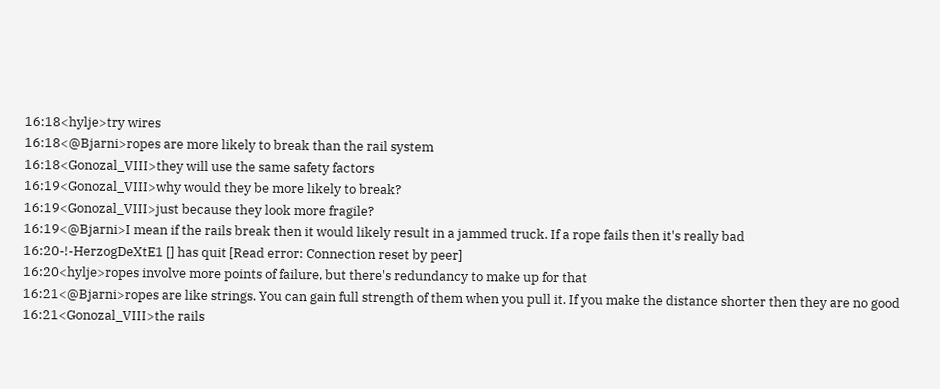16:18<hylje>try wires
16:18<@Bjarni>ropes are more likely to break than the rail system
16:18<Gonozal_VIII>they will use the same safety factors
16:19<Gonozal_VIII>why would they be more likely to break?
16:19<Gonozal_VIII>just because they look more fragile?
16:19<@Bjarni>I mean if the rails break then it would likely result in a jammed truck. If a rope fails then it's really bad
16:20-!-HerzogDeXtE1 [] has quit [Read error: Connection reset by peer]
16:20<hylje>ropes involve more points of failure, but there's redundancy to make up for that
16:21<@Bjarni>ropes are like strings. You can gain full strength of them when you pull it. If you make the distance shorter then they are no good
16:21<Gonozal_VIII>the rails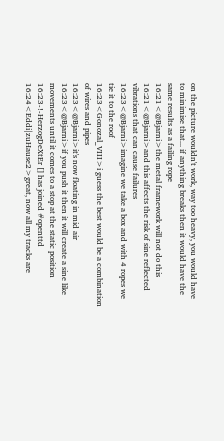on the picture wouldn't work, way too heavy, you would have to minimise that... if anything breaks then it would have the same results as a failing rope
16:21<@Bjarni>the metal framework will not do this
16:21<@Bjarni>and this affects the risk of sine reflected vibrations that can cause failures
16:23<@Bjarni>imagine we take a box and with 4 ropes we tie it to the roof
16:23<Gonozal_VIII>i guess the best would be a combination of wires and pipes
16:23<@Bjarni>it's now floating in mid air
16:23<@Bjarni>if you push it then it will create a sine like movements until it comes to a stop at the static position
16:23-!-HerzogDeXtEr [] has joined #openttd
16:24<Eddi|zuHause2>great, now all my tracks are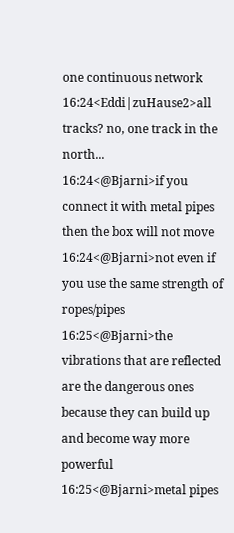one continuous network
16:24<Eddi|zuHause2>all tracks? no, one track in the north...
16:24<@Bjarni>if you connect it with metal pipes then the box will not move
16:24<@Bjarni>not even if you use the same strength of ropes/pipes
16:25<@Bjarni>the vibrations that are reflected are the dangerous ones because they can build up and become way more powerful
16:25<@Bjarni>metal pipes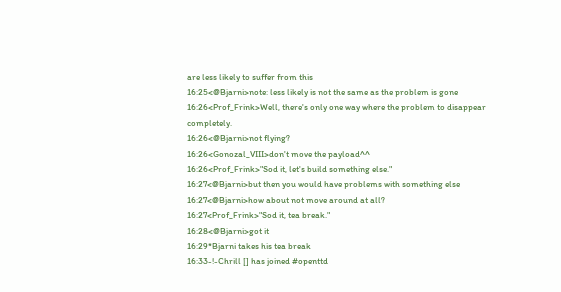are less likely to suffer from this
16:25<@Bjarni>note: less likely is not the same as the problem is gone
16:26<Prof_Frink>Well, there's only one way where the problem to disappear completely.
16:26<@Bjarni>not flying?
16:26<Gonozal_VIII>don't move the payload^^
16:26<Prof_Frink>"Sod it, let's build something else."
16:27<@Bjarni>but then you would have problems with something else
16:27<@Bjarni>how about not move around at all?
16:27<Prof_Frink>"Sod it, tea break."
16:28<@Bjarni>got it
16:29*Bjarni takes his tea break
16:33-!-Chrill [] has joined #openttd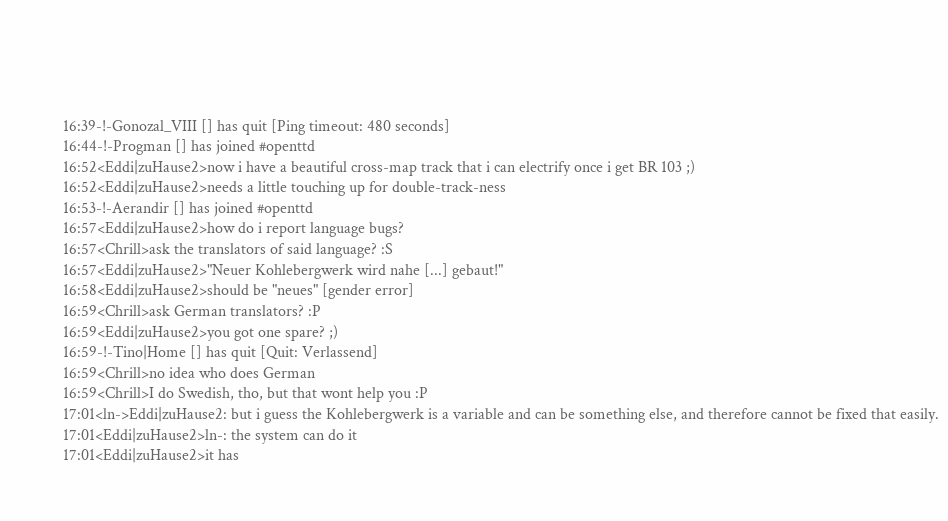16:39-!-Gonozal_VIII [] has quit [Ping timeout: 480 seconds]
16:44-!-Progman [] has joined #openttd
16:52<Eddi|zuHause2>now i have a beautiful cross-map track that i can electrify once i get BR 103 ;)
16:52<Eddi|zuHause2>needs a little touching up for double-track-ness
16:53-!-Aerandir [] has joined #openttd
16:57<Eddi|zuHause2>how do i report language bugs?
16:57<Chrill>ask the translators of said language? :S
16:57<Eddi|zuHause2>"Neuer Kohlebergwerk wird nahe [...] gebaut!"
16:58<Eddi|zuHause2>should be "neues" [gender error]
16:59<Chrill>ask German translators? :P
16:59<Eddi|zuHause2>you got one spare? ;)
16:59-!-Tino|Home [] has quit [Quit: Verlassend]
16:59<Chrill>no idea who does German
16:59<Chrill>I do Swedish, tho, but that wont help you :P
17:01<ln->Eddi|zuHause2: but i guess the Kohlebergwerk is a variable and can be something else, and therefore cannot be fixed that easily.
17:01<Eddi|zuHause2>ln-: the system can do it
17:01<Eddi|zuHause2>it has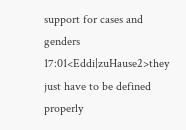support for cases and genders
17:01<Eddi|zuHause2>they just have to be defined properly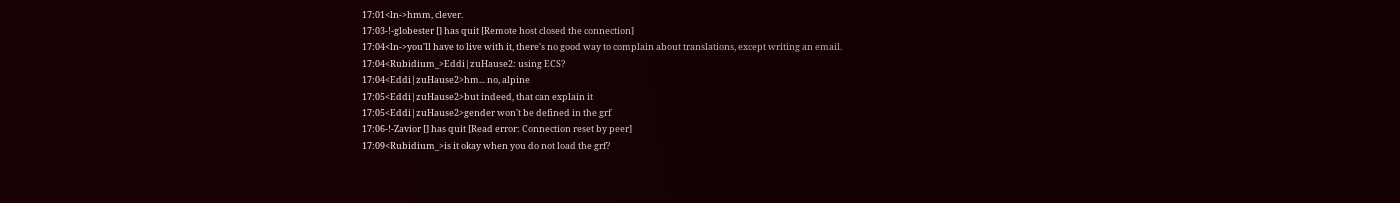17:01<ln->hmm, clever.
17:03-!-globester [] has quit [Remote host closed the connection]
17:04<ln->you'll have to live with it, there's no good way to complain about translations, except writing an email.
17:04<Rubidium_>Eddi|zuHause2: using ECS?
17:04<Eddi|zuHause2>hm... no, alpine
17:05<Eddi|zuHause2>but indeed, that can explain it
17:05<Eddi|zuHause2>gender won't be defined in the grf
17:06-!-Zavior [] has quit [Read error: Connection reset by peer]
17:09<Rubidium_>is it okay when you do not load the grf?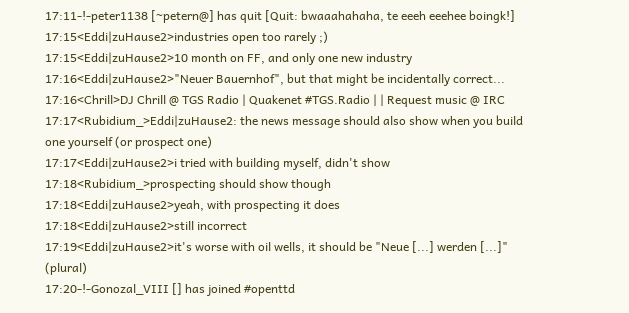17:11-!-peter1138 [~petern@] has quit [Quit: bwaaahahaha, te eeeh eeehee boingk!]
17:15<Eddi|zuHause2>industries open too rarely ;)
17:15<Eddi|zuHause2>10 month on FF, and only one new industry
17:16<Eddi|zuHause2>"Neuer Bauernhof", but that might be incidentally correct...
17:16<Chrill>DJ Chrill @ TGS Radio | Quakenet #TGS.Radio | | Request music @ IRC
17:17<Rubidium_>Eddi|zuHause2: the news message should also show when you build one yourself (or prospect one)
17:17<Eddi|zuHause2>i tried with building myself, didn't show
17:18<Rubidium_>prospecting should show though
17:18<Eddi|zuHause2>yeah, with prospecting it does
17:18<Eddi|zuHause2>still incorrect
17:19<Eddi|zuHause2>it's worse with oil wells, it should be "Neue [...] werden [...]" (plural)
17:20-!-Gonozal_VIII [] has joined #openttd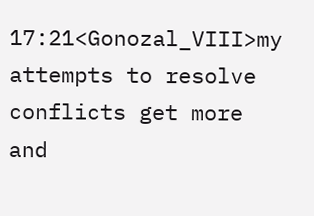17:21<Gonozal_VIII>my attempts to resolve conflicts get more and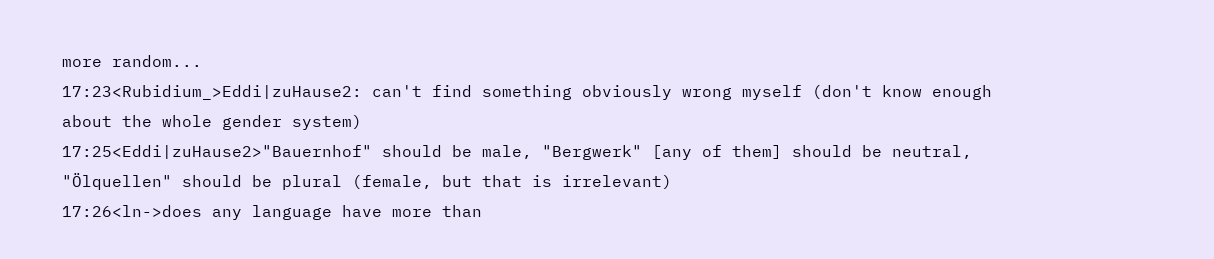more random...
17:23<Rubidium_>Eddi|zuHause2: can't find something obviously wrong myself (don't know enough about the whole gender system)
17:25<Eddi|zuHause2>"Bauernhof" should be male, "Bergwerk" [any of them] should be neutral, "Ölquellen" should be plural (female, but that is irrelevant)
17:26<ln->does any language have more than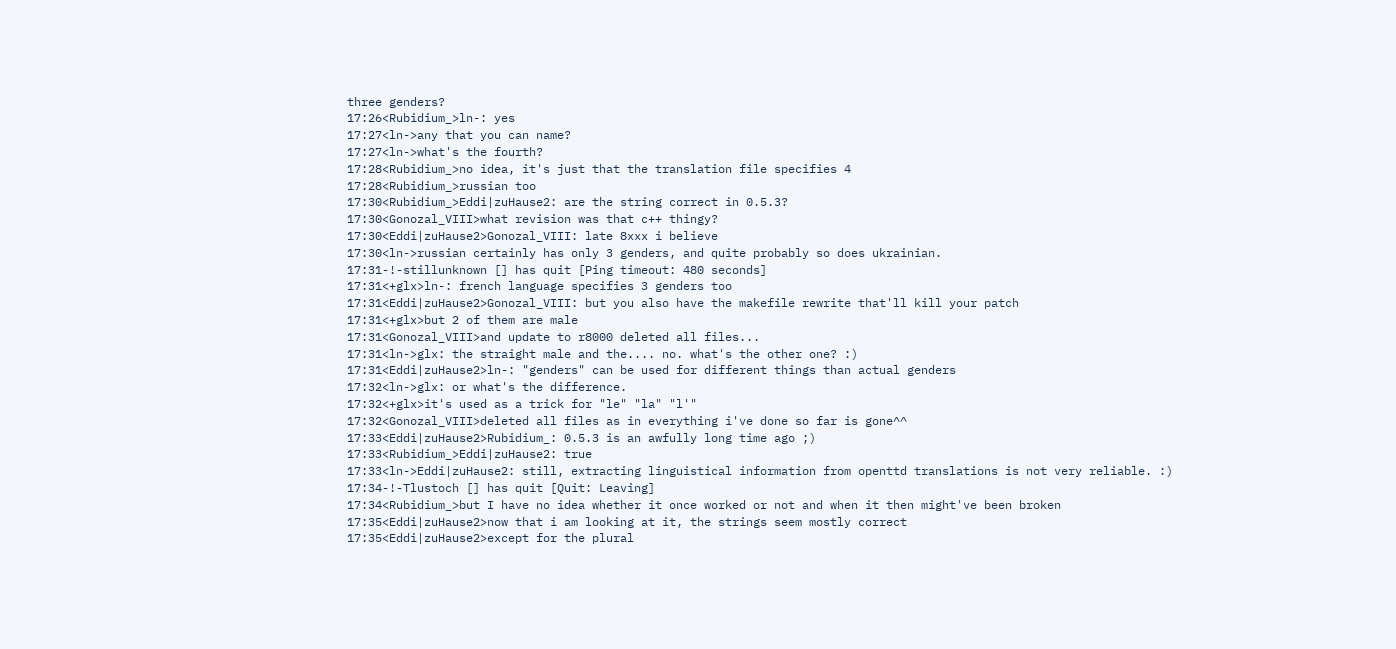three genders?
17:26<Rubidium_>ln-: yes
17:27<ln->any that you can name?
17:27<ln->what's the fourth?
17:28<Rubidium_>no idea, it's just that the translation file specifies 4
17:28<Rubidium_>russian too
17:30<Rubidium_>Eddi|zuHause2: are the string correct in 0.5.3?
17:30<Gonozal_VIII>what revision was that c++ thingy?
17:30<Eddi|zuHause2>Gonozal_VIII: late 8xxx i believe
17:30<ln->russian certainly has only 3 genders, and quite probably so does ukrainian.
17:31-!-stillunknown [] has quit [Ping timeout: 480 seconds]
17:31<+glx>ln-: french language specifies 3 genders too
17:31<Eddi|zuHause2>Gonozal_VIII: but you also have the makefile rewrite that'll kill your patch
17:31<+glx>but 2 of them are male
17:31<Gonozal_VIII>and update to r8000 deleted all files...
17:31<ln->glx: the straight male and the.... no. what's the other one? :)
17:31<Eddi|zuHause2>ln-: "genders" can be used for different things than actual genders
17:32<ln->glx: or what's the difference.
17:32<+glx>it's used as a trick for "le" "la" "l'"
17:32<Gonozal_VIII>deleted all files as in everything i've done so far is gone^^
17:33<Eddi|zuHause2>Rubidium_: 0.5.3 is an awfully long time ago ;)
17:33<Rubidium_>Eddi|zuHause2: true
17:33<ln->Eddi|zuHause2: still, extracting linguistical information from openttd translations is not very reliable. :)
17:34-!-Tlustoch [] has quit [Quit: Leaving]
17:34<Rubidium_>but I have no idea whether it once worked or not and when it then might've been broken
17:35<Eddi|zuHause2>now that i am looking at it, the strings seem mostly correct
17:35<Eddi|zuHause2>except for the plural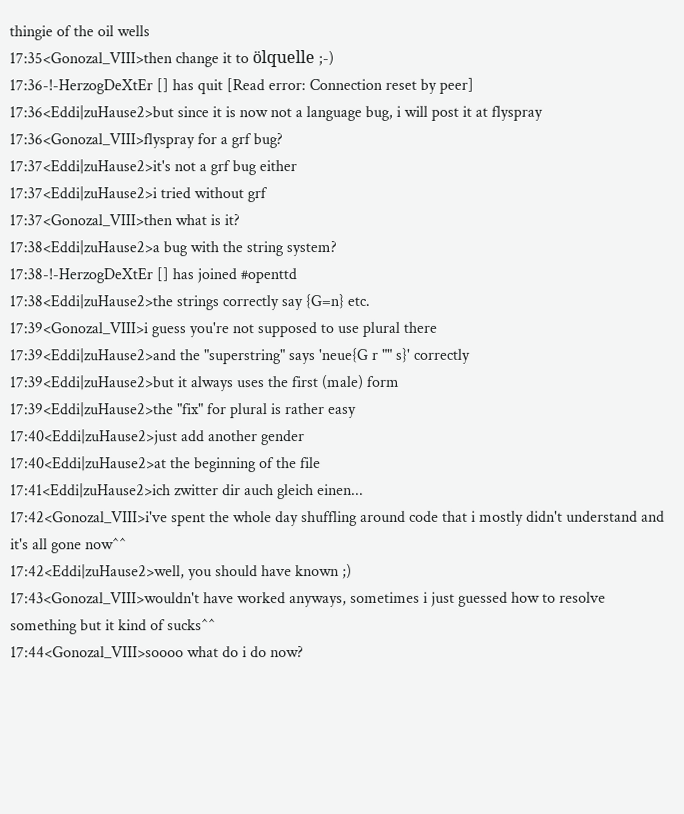thingie of the oil wells
17:35<Gonozal_VIII>then change it to ölquelle ;-)
17:36-!-HerzogDeXtEr [] has quit [Read error: Connection reset by peer]
17:36<Eddi|zuHause2>but since it is now not a language bug, i will post it at flyspray
17:36<Gonozal_VIII>flyspray for a grf bug?
17:37<Eddi|zuHause2>it's not a grf bug either
17:37<Eddi|zuHause2>i tried without grf
17:37<Gonozal_VIII>then what is it?
17:38<Eddi|zuHause2>a bug with the string system?
17:38-!-HerzogDeXtEr [] has joined #openttd
17:38<Eddi|zuHause2>the strings correctly say {G=n} etc.
17:39<Gonozal_VIII>i guess you're not supposed to use plural there
17:39<Eddi|zuHause2>and the "superstring" says 'neue{G r "" s}' correctly
17:39<Eddi|zuHause2>but it always uses the first (male) form
17:39<Eddi|zuHause2>the "fix" for plural is rather easy
17:40<Eddi|zuHause2>just add another gender
17:40<Eddi|zuHause2>at the beginning of the file
17:41<Eddi|zuHause2>ich zwitter dir auch gleich einen...
17:42<Gonozal_VIII>i've spent the whole day shuffling around code that i mostly didn't understand and it's all gone now^^
17:42<Eddi|zuHause2>well, you should have known ;)
17:43<Gonozal_VIII>wouldn't have worked anyways, sometimes i just guessed how to resolve something but it kind of sucks^^
17:44<Gonozal_VIII>soooo what do i do now?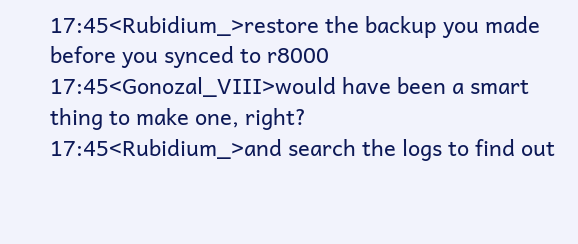17:45<Rubidium_>restore the backup you made before you synced to r8000
17:45<Gonozal_VIII>would have been a smart thing to make one, right?
17:45<Rubidium_>and search the logs to find out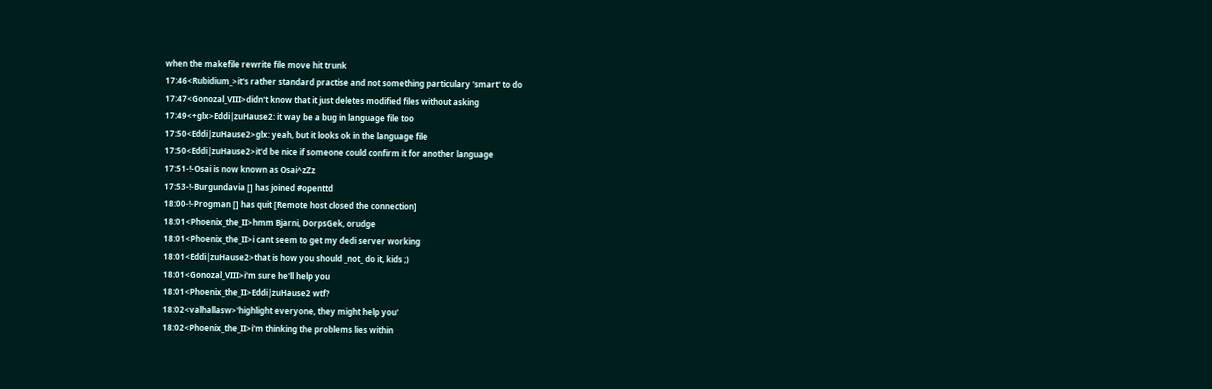when the makefile rewrite file move hit trunk
17:46<Rubidium_>it's rather standard practise and not something particulary 'smart' to do
17:47<Gonozal_VIII>didn't know that it just deletes modified files without asking
17:49<+glx>Eddi|zuHause2: it way be a bug in language file too
17:50<Eddi|zuHause2>glx: yeah, but it looks ok in the language file
17:50<Eddi|zuHause2>it'd be nice if someone could confirm it for another language
17:51-!-Osai is now known as Osai^zZz
17:53-!-Burgundavia [] has joined #openttd
18:00-!-Progman [] has quit [Remote host closed the connection]
18:01<Phoenix_the_II>hmm Bjarni, DorpsGek, orudge
18:01<Phoenix_the_II>i cant seem to get my dedi server working
18:01<Eddi|zuHause2>that is how you should _not_ do it, kids ;)
18:01<Gonozal_VIII>i'm sure he'll help you
18:01<Phoenix_the_II>Eddi|zuHause2 wtf?
18:02<valhallasw>'highlight everyone, they might help you'
18:02<Phoenix_the_II>i'm thinking the problems lies within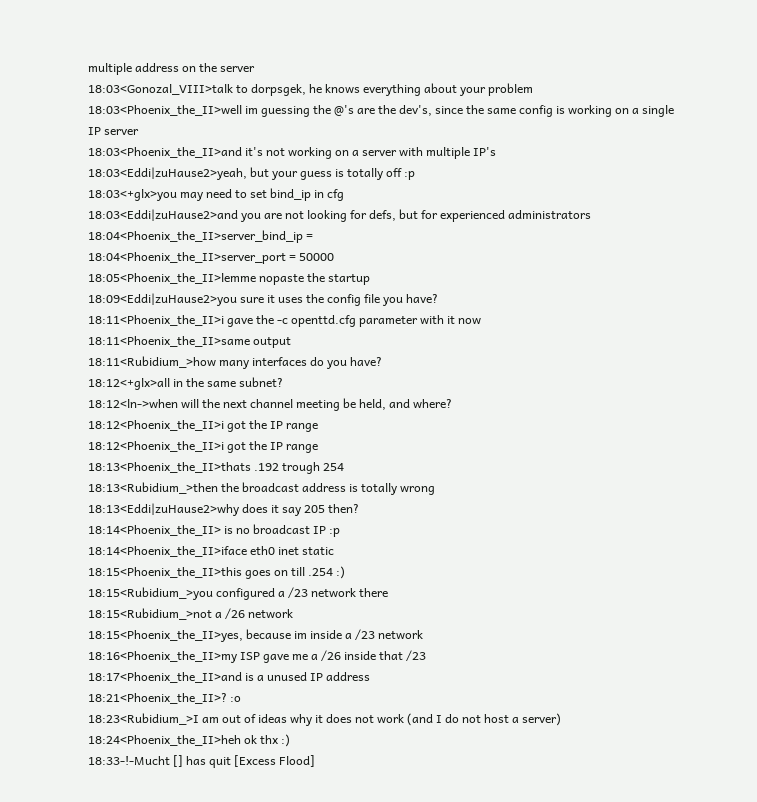multiple address on the server
18:03<Gonozal_VIII>talk to dorpsgek, he knows everything about your problem
18:03<Phoenix_the_II>well im guessing the @'s are the dev's, since the same config is working on a single IP server
18:03<Phoenix_the_II>and it's not working on a server with multiple IP's
18:03<Eddi|zuHause2>yeah, but your guess is totally off :p
18:03<+glx>you may need to set bind_ip in cfg
18:03<Eddi|zuHause2>and you are not looking for defs, but for experienced administrators
18:04<Phoenix_the_II>server_bind_ip =
18:04<Phoenix_the_II>server_port = 50000
18:05<Phoenix_the_II>lemme nopaste the startup
18:09<Eddi|zuHause2>you sure it uses the config file you have?
18:11<Phoenix_the_II>i gave the -c openttd.cfg parameter with it now
18:11<Phoenix_the_II>same output
18:11<Rubidium_>how many interfaces do you have?
18:12<+glx>all in the same subnet?
18:12<ln->when will the next channel meeting be held, and where?
18:12<Phoenix_the_II>i got the IP range
18:12<Phoenix_the_II>i got the IP range
18:13<Phoenix_the_II>thats .192 trough 254
18:13<Rubidium_>then the broadcast address is totally wrong
18:13<Eddi|zuHause2>why does it say 205 then?
18:14<Phoenix_the_II> is no broadcast IP :p
18:14<Phoenix_the_II>iface eth0 inet static
18:15<Phoenix_the_II>this goes on till .254 :)
18:15<Rubidium_>you configured a /23 network there
18:15<Rubidium_>not a /26 network
18:15<Phoenix_the_II>yes, because im inside a /23 network
18:16<Phoenix_the_II>my ISP gave me a /26 inside that /23
18:17<Phoenix_the_II>and is a unused IP address
18:21<Phoenix_the_II>? :o
18:23<Rubidium_>I am out of ideas why it does not work (and I do not host a server)
18:24<Phoenix_the_II>heh ok thx :)
18:33-!-Mucht [] has quit [Excess Flood]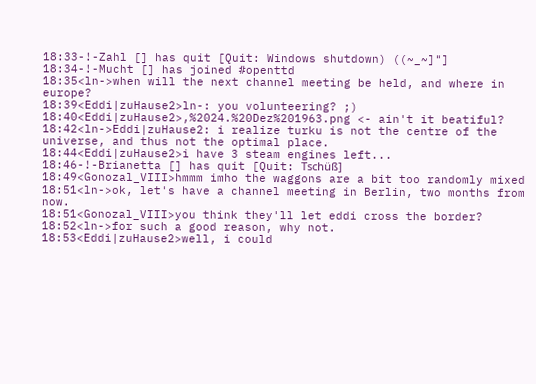18:33-!-Zahl [] has quit [Quit: Windows shutdown) ((~_~]"]
18:34-!-Mucht [] has joined #openttd
18:35<ln->when will the next channel meeting be held, and where in europe?
18:39<Eddi|zuHause2>ln-: you volunteering? ;)
18:40<Eddi|zuHause2>,%2024.%20Dez%201963.png <- ain't it beatiful?
18:42<ln->Eddi|zuHause2: i realize turku is not the centre of the universe, and thus not the optimal place.
18:44<Eddi|zuHause2>i have 3 steam engines left...
18:46-!-Brianetta [] has quit [Quit: Tschüß]
18:49<Gonozal_VIII>hmmm imho the waggons are a bit too randomly mixed
18:51<ln->ok, let's have a channel meeting in Berlin, two months from now.
18:51<Gonozal_VIII>you think they'll let eddi cross the border?
18:52<ln->for such a good reason, why not.
18:53<Eddi|zuHause2>well, i could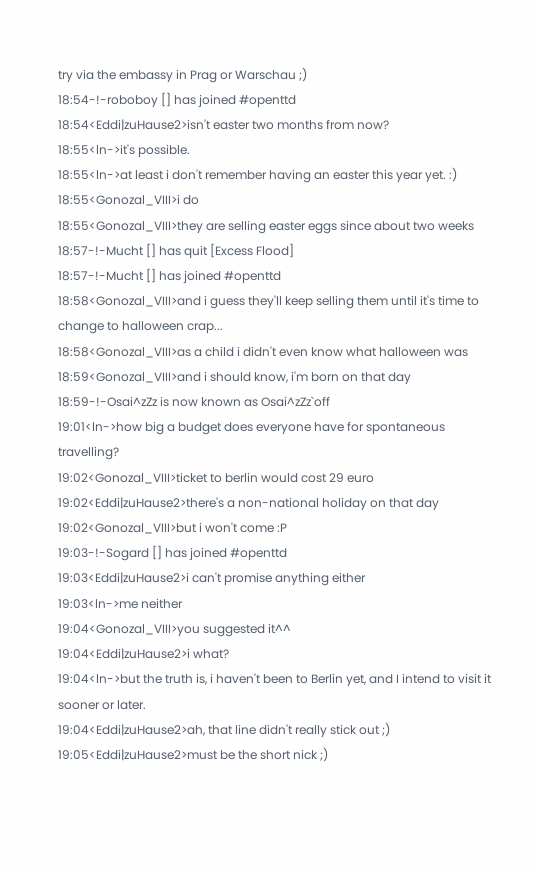try via the embassy in Prag or Warschau ;)
18:54-!-roboboy [] has joined #openttd
18:54<Eddi|zuHause2>isn't easter two months from now?
18:55<ln->it's possible.
18:55<ln->at least i don't remember having an easter this year yet. :)
18:55<Gonozal_VIII>i do
18:55<Gonozal_VIII>they are selling easter eggs since about two weeks
18:57-!-Mucht [] has quit [Excess Flood]
18:57-!-Mucht [] has joined #openttd
18:58<Gonozal_VIII>and i guess they'll keep selling them until it's time to change to halloween crap...
18:58<Gonozal_VIII>as a child i didn't even know what halloween was
18:59<Gonozal_VIII>and i should know, i'm born on that day
18:59-!-Osai^zZz is now known as Osai^zZz`off
19:01<ln->how big a budget does everyone have for spontaneous travelling?
19:02<Gonozal_VIII>ticket to berlin would cost 29 euro
19:02<Eddi|zuHause2>there's a non-national holiday on that day
19:02<Gonozal_VIII>but i won't come :P
19:03-!-Sogard [] has joined #openttd
19:03<Eddi|zuHause2>i can't promise anything either
19:03<ln->me neither
19:04<Gonozal_VIII>you suggested it^^
19:04<Eddi|zuHause2>i what?
19:04<ln->but the truth is, i haven't been to Berlin yet, and I intend to visit it sooner or later.
19:04<Eddi|zuHause2>ah, that line didn't really stick out ;)
19:05<Eddi|zuHause2>must be the short nick ;)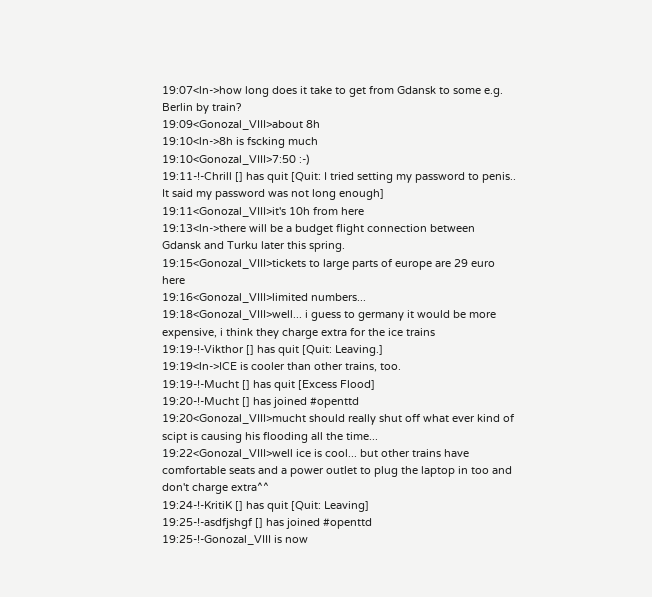19:07<ln->how long does it take to get from Gdansk to some e.g. Berlin by train?
19:09<Gonozal_VIII>about 8h
19:10<ln->8h is fscking much
19:10<Gonozal_VIII>7:50 :-)
19:11-!-Chrill [] has quit [Quit: I tried setting my password to penis.. It said my password was not long enough]
19:11<Gonozal_VIII>it's 10h from here
19:13<ln->there will be a budget flight connection between Gdansk and Turku later this spring.
19:15<Gonozal_VIII>tickets to large parts of europe are 29 euro here
19:16<Gonozal_VIII>limited numbers...
19:18<Gonozal_VIII>well... i guess to germany it would be more expensive, i think they charge extra for the ice trains
19:19-!-Vikthor [] has quit [Quit: Leaving.]
19:19<ln->ICE is cooler than other trains, too.
19:19-!-Mucht [] has quit [Excess Flood]
19:20-!-Mucht [] has joined #openttd
19:20<Gonozal_VIII>mucht should really shut off what ever kind of scipt is causing his flooding all the time...
19:22<Gonozal_VIII>well ice is cool... but other trains have comfortable seats and a power outlet to plug the laptop in too and don't charge extra^^
19:24-!-KritiK [] has quit [Quit: Leaving]
19:25-!-asdfjshgf [] has joined #openttd
19:25-!-Gonozal_VIII is now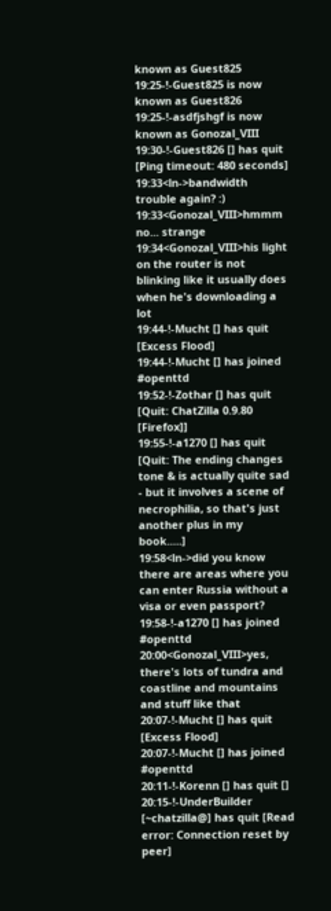known as Guest825
19:25-!-Guest825 is now known as Guest826
19:25-!-asdfjshgf is now known as Gonozal_VIII
19:30-!-Guest826 [] has quit [Ping timeout: 480 seconds]
19:33<ln->bandwidth trouble again? :)
19:33<Gonozal_VIII>hmmm no... strange
19:34<Gonozal_VIII>his light on the router is not blinking like it usually does when he's downloading a lot
19:44-!-Mucht [] has quit [Excess Flood]
19:44-!-Mucht [] has joined #openttd
19:52-!-Zothar [] has quit [Quit: ChatZilla 0.9.80 [Firefox]]
19:55-!-a1270 [] has quit [Quit: The ending changes tone & is actually quite sad - but it involves a scene of necrophilia, so that's just another plus in my book.....]
19:58<ln->did you know there are areas where you can enter Russia without a visa or even passport?
19:58-!-a1270 [] has joined #openttd
20:00<Gonozal_VIII>yes, there's lots of tundra and coastline and mountains and stuff like that
20:07-!-Mucht [] has quit [Excess Flood]
20:07-!-Mucht [] has joined #openttd
20:11-!-Korenn [] has quit []
20:15-!-UnderBuilder [~chatzilla@] has quit [Read error: Connection reset by peer]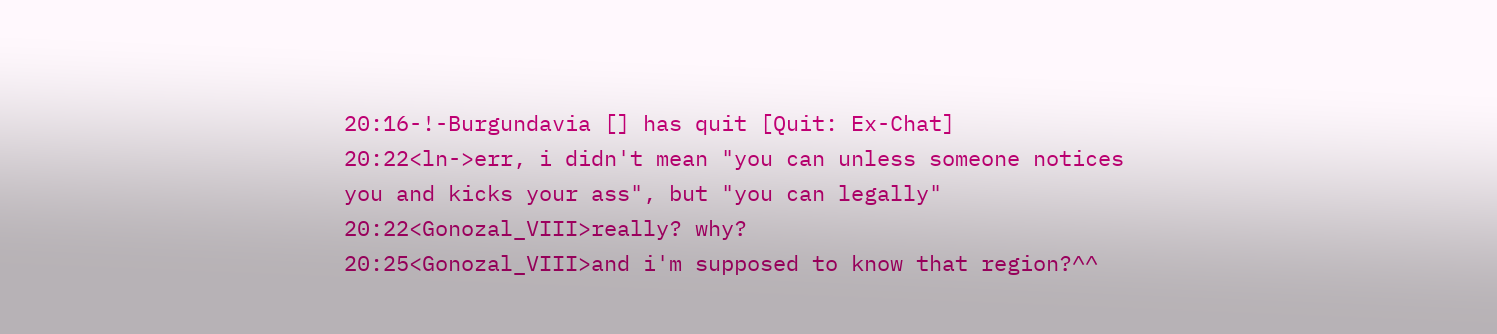20:16-!-Burgundavia [] has quit [Quit: Ex-Chat]
20:22<ln->err, i didn't mean "you can unless someone notices you and kicks your ass", but "you can legally"
20:22<Gonozal_VIII>really? why?
20:25<Gonozal_VIII>and i'm supposed to know that region?^^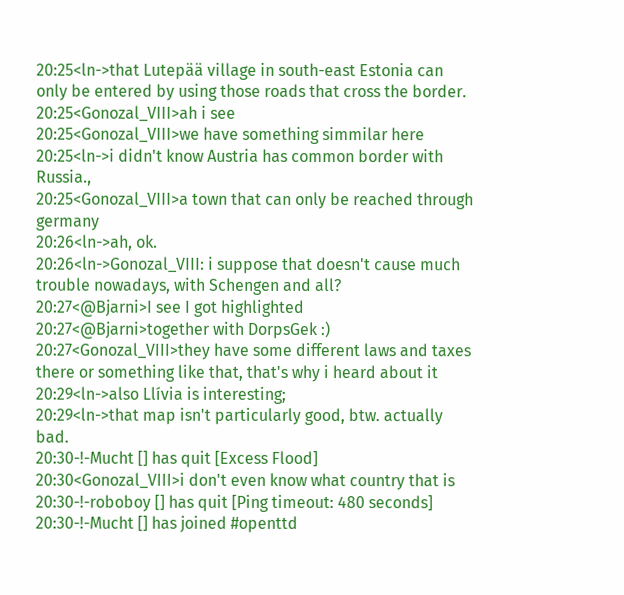20:25<ln->that Lutepää village in south-east Estonia can only be entered by using those roads that cross the border.
20:25<Gonozal_VIII>ah i see
20:25<Gonozal_VIII>we have something simmilar here
20:25<ln->i didn't know Austria has common border with Russia.,
20:25<Gonozal_VIII>a town that can only be reached through germany
20:26<ln->ah, ok.
20:26<ln->Gonozal_VIII: i suppose that doesn't cause much trouble nowadays, with Schengen and all?
20:27<@Bjarni>I see I got highlighted
20:27<@Bjarni>together with DorpsGek :)
20:27<Gonozal_VIII>they have some different laws and taxes there or something like that, that's why i heard about it
20:29<ln->also Llívia is interesting;
20:29<ln->that map isn't particularly good, btw. actually bad.
20:30-!-Mucht [] has quit [Excess Flood]
20:30<Gonozal_VIII>i don't even know what country that is
20:30-!-roboboy [] has quit [Ping timeout: 480 seconds]
20:30-!-Mucht [] has joined #openttd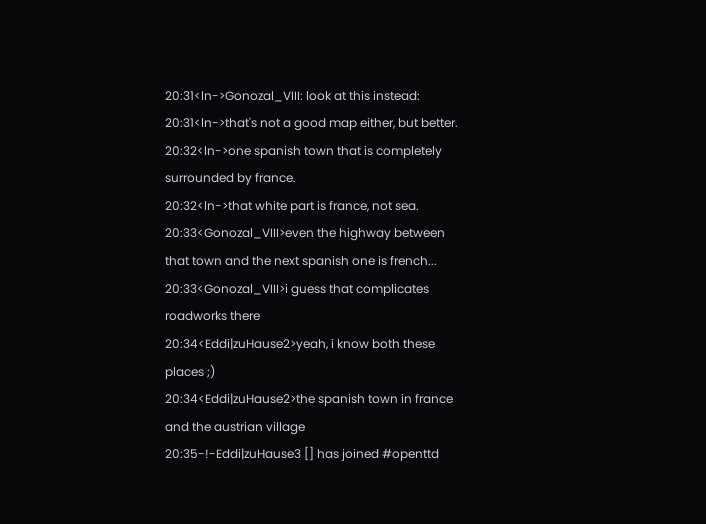20:31<ln->Gonozal_VIII: look at this instead:
20:31<ln->that's not a good map either, but better.
20:32<ln->one spanish town that is completely surrounded by france.
20:32<ln->that white part is france, not sea.
20:33<Gonozal_VIII>even the highway between that town and the next spanish one is french...
20:33<Gonozal_VIII>i guess that complicates roadworks there
20:34<Eddi|zuHause2>yeah, i know both these places ;)
20:34<Eddi|zuHause2>the spanish town in france and the austrian village
20:35-!-Eddi|zuHause3 [] has joined #openttd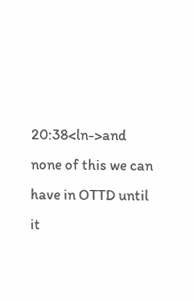20:38<ln->and none of this we can have in OTTD until it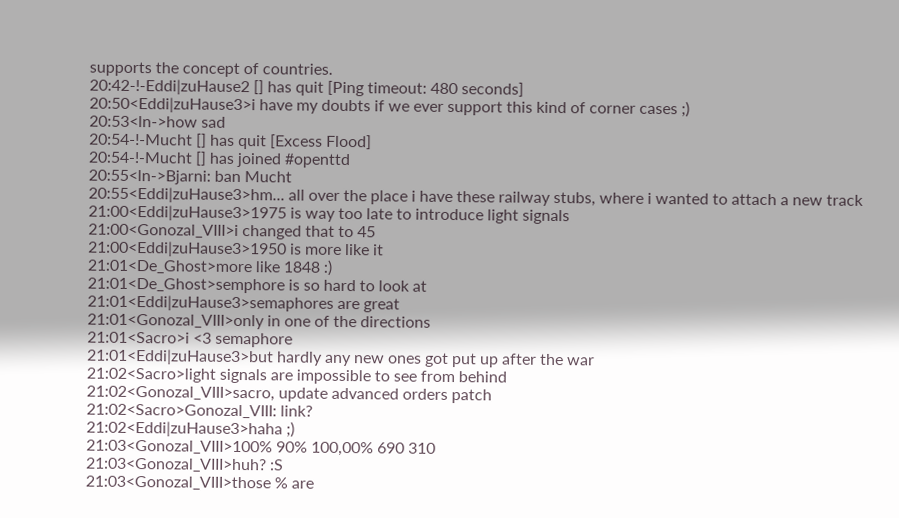supports the concept of countries.
20:42-!-Eddi|zuHause2 [] has quit [Ping timeout: 480 seconds]
20:50<Eddi|zuHause3>i have my doubts if we ever support this kind of corner cases ;)
20:53<ln->how sad
20:54-!-Mucht [] has quit [Excess Flood]
20:54-!-Mucht [] has joined #openttd
20:55<ln->Bjarni: ban Mucht
20:55<Eddi|zuHause3>hm... all over the place i have these railway stubs, where i wanted to attach a new track
21:00<Eddi|zuHause3>1975 is way too late to introduce light signals
21:00<Gonozal_VIII>i changed that to 45
21:00<Eddi|zuHause3>1950 is more like it
21:01<De_Ghost>more like 1848 :)
21:01<De_Ghost>semphore is so hard to look at
21:01<Eddi|zuHause3>semaphores are great
21:01<Gonozal_VIII>only in one of the directions
21:01<Sacro>i <3 semaphore
21:01<Eddi|zuHause3>but hardly any new ones got put up after the war
21:02<Sacro>light signals are impossible to see from behind
21:02<Gonozal_VIII>sacro, update advanced orders patch
21:02<Sacro>Gonozal_VIII: link?
21:02<Eddi|zuHause3>haha ;)
21:03<Gonozal_VIII>100% 90% 100,00% 690 310
21:03<Gonozal_VIII>huh? :S
21:03<Gonozal_VIII>those % are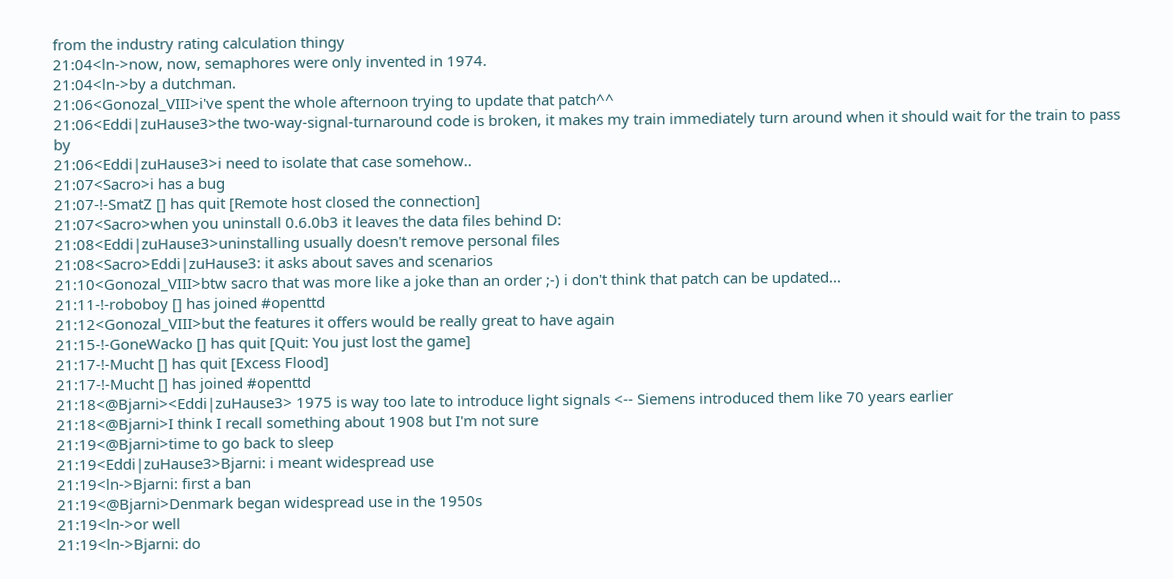from the industry rating calculation thingy
21:04<ln->now, now, semaphores were only invented in 1974.
21:04<ln->by a dutchman.
21:06<Gonozal_VIII>i've spent the whole afternoon trying to update that patch^^
21:06<Eddi|zuHause3>the two-way-signal-turnaround code is broken, it makes my train immediately turn around when it should wait for the train to pass by
21:06<Eddi|zuHause3>i need to isolate that case somehow..
21:07<Sacro>i has a bug
21:07-!-SmatZ [] has quit [Remote host closed the connection]
21:07<Sacro>when you uninstall 0.6.0b3 it leaves the data files behind D:
21:08<Eddi|zuHause3>uninstalling usually doesn't remove personal files
21:08<Sacro>Eddi|zuHause3: it asks about saves and scenarios
21:10<Gonozal_VIII>btw sacro that was more like a joke than an order ;-) i don't think that patch can be updated...
21:11-!-roboboy [] has joined #openttd
21:12<Gonozal_VIII>but the features it offers would be really great to have again
21:15-!-GoneWacko [] has quit [Quit: You just lost the game]
21:17-!-Mucht [] has quit [Excess Flood]
21:17-!-Mucht [] has joined #openttd
21:18<@Bjarni><Eddi|zuHause3> 1975 is way too late to introduce light signals <-- Siemens introduced them like 70 years earlier
21:18<@Bjarni>I think I recall something about 1908 but I'm not sure
21:19<@Bjarni>time to go back to sleep
21:19<Eddi|zuHause3>Bjarni: i meant widespread use
21:19<ln->Bjarni: first a ban
21:19<@Bjarni>Denmark began widespread use in the 1950s
21:19<ln->or well
21:19<ln->Bjarni: do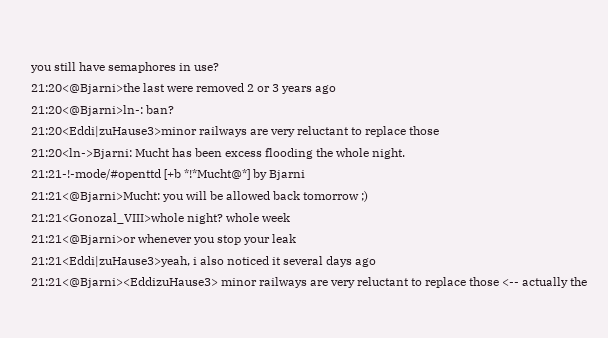you still have semaphores in use?
21:20<@Bjarni>the last were removed 2 or 3 years ago
21:20<@Bjarni>ln-: ban?
21:20<Eddi|zuHause3>minor railways are very reluctant to replace those
21:20<ln->Bjarni: Mucht has been excess flooding the whole night.
21:21-!-mode/#openttd [+b *!*Mucht@*] by Bjarni
21:21<@Bjarni>Mucht: you will be allowed back tomorrow ;)
21:21<Gonozal_VIII>whole night? whole week
21:21<@Bjarni>or whenever you stop your leak
21:21<Eddi|zuHause3>yeah, i also noticed it several days ago
21:21<@Bjarni><EddizuHause3> minor railways are very reluctant to replace those <-- actually the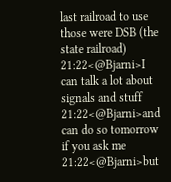last railroad to use those were DSB (the state railroad)
21:22<@Bjarni>I can talk a lot about signals and stuff
21:22<@Bjarni>and can do so tomorrow if you ask me
21:22<@Bjarni>but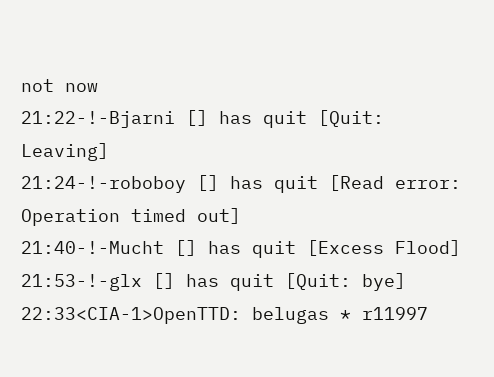not now
21:22-!-Bjarni [] has quit [Quit: Leaving]
21:24-!-roboboy [] has quit [Read error: Operation timed out]
21:40-!-Mucht [] has quit [Excess Flood]
21:53-!-glx [] has quit [Quit: bye]
22:33<CIA-1>OpenTTD: belugas * r11997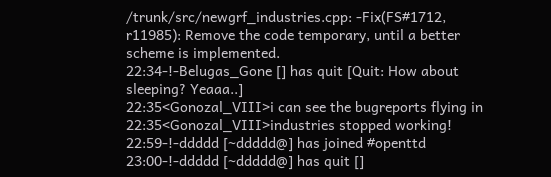/trunk/src/newgrf_industries.cpp: -Fix(FS#1712, r11985): Remove the code temporary, until a better scheme is implemented.
22:34-!-Belugas_Gone [] has quit [Quit: How about sleeping? Yeaaa..]
22:35<Gonozal_VIII>i can see the bugreports flying in
22:35<Gonozal_VIII>industries stopped working!
22:59-!-ddddd [~ddddd@] has joined #openttd
23:00-!-ddddd [~ddddd@] has quit []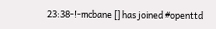23:38-!-mcbane [] has joined #openttd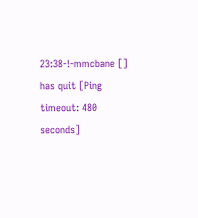23:38-!-mmcbane [] has quit [Ping timeout: 480 seconds]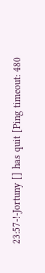23:57-!-Jortuny [] has quit [Ping timeout: 480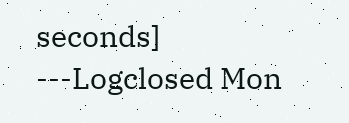seconds]
---Logclosed Mon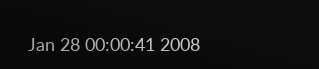Jan 28 00:00:41 2008